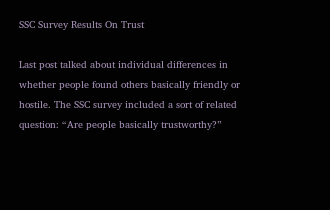SSC Survey Results On Trust

Last post talked about individual differences in whether people found others basically friendly or hostile. The SSC survey included a sort of related question: “Are people basically trustworthy?”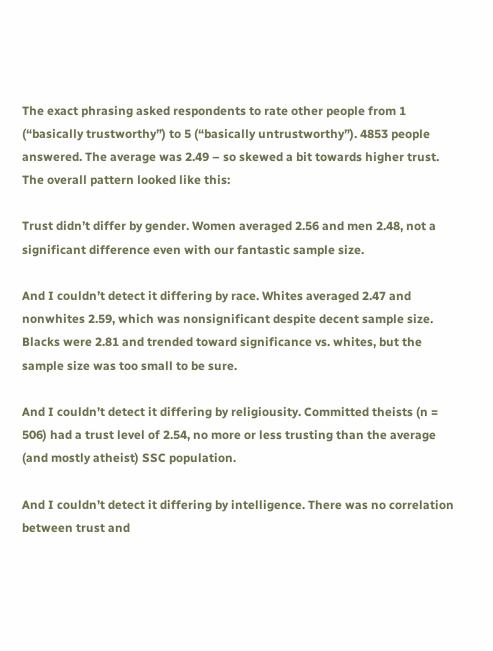The exact phrasing asked respondents to rate other people from 1 (“basically trustworthy”) to 5 (“basically untrustworthy”). 4853 people answered. The average was 2.49 – so skewed a bit towards higher trust. The overall pattern looked like this:

Trust didn’t differ by gender. Women averaged 2.56 and men 2.48, not a significant difference even with our fantastic sample size.

And I couldn’t detect it differing by race. Whites averaged 2.47 and nonwhites 2.59, which was nonsignificant despite decent sample size. Blacks were 2.81 and trended toward significance vs. whites, but the sample size was too small to be sure.

And I couldn’t detect it differing by religiousity. Committed theists (n = 506) had a trust level of 2.54, no more or less trusting than the average (and mostly atheist) SSC population.

And I couldn’t detect it differing by intelligence. There was no correlation between trust and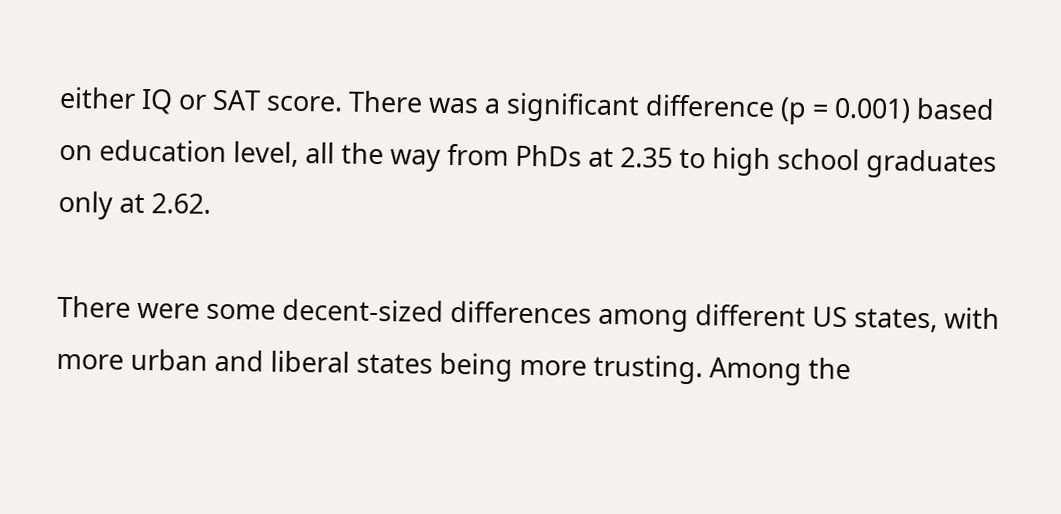either IQ or SAT score. There was a significant difference (p = 0.001) based on education level, all the way from PhDs at 2.35 to high school graduates only at 2.62.

There were some decent-sized differences among different US states, with more urban and liberal states being more trusting. Among the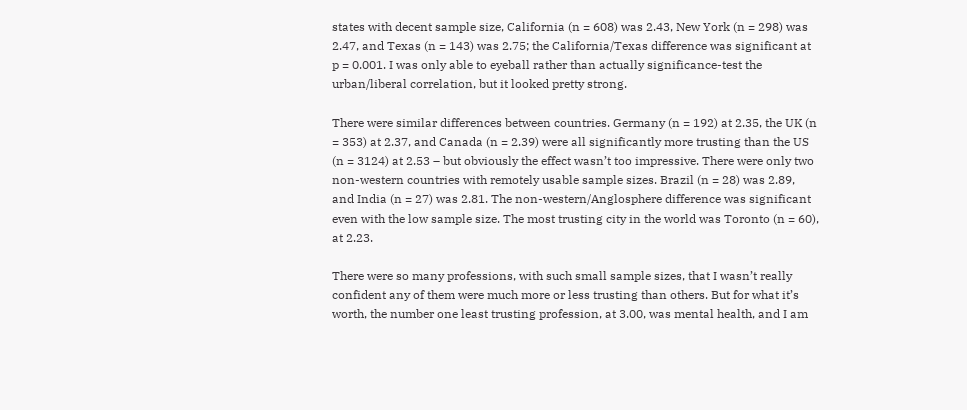states with decent sample size, California (n = 608) was 2.43, New York (n = 298) was 2.47, and Texas (n = 143) was 2.75; the California/Texas difference was significant at p = 0.001. I was only able to eyeball rather than actually significance-test the urban/liberal correlation, but it looked pretty strong.

There were similar differences between countries. Germany (n = 192) at 2.35, the UK (n = 353) at 2.37, and Canada (n = 2.39) were all significantly more trusting than the US (n = 3124) at 2.53 – but obviously the effect wasn’t too impressive. There were only two non-western countries with remotely usable sample sizes. Brazil (n = 28) was 2.89, and India (n = 27) was 2.81. The non-western/Anglosphere difference was significant even with the low sample size. The most trusting city in the world was Toronto (n = 60), at 2.23.

There were so many professions, with such small sample sizes, that I wasn’t really confident any of them were much more or less trusting than others. But for what it’s worth, the number one least trusting profession, at 3.00, was mental health, and I am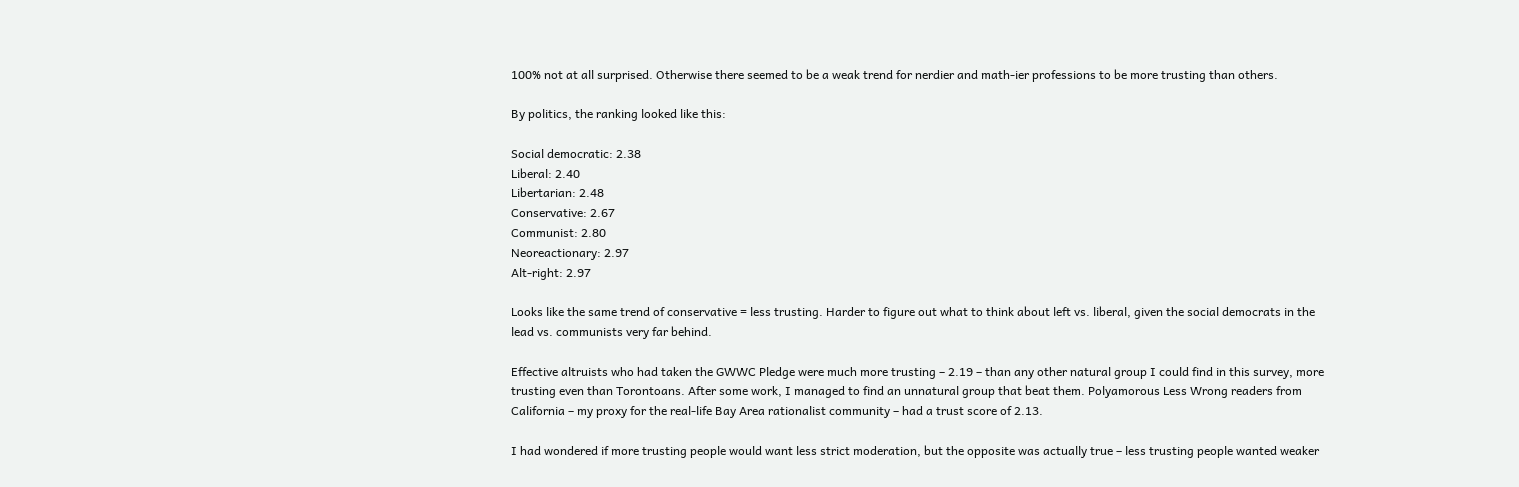100% not at all surprised. Otherwise there seemed to be a weak trend for nerdier and math-ier professions to be more trusting than others.

By politics, the ranking looked like this:

Social democratic: 2.38
Liberal: 2.40
Libertarian: 2.48
Conservative: 2.67
Communist: 2.80
Neoreactionary: 2.97
Alt-right: 2.97

Looks like the same trend of conservative = less trusting. Harder to figure out what to think about left vs. liberal, given the social democrats in the lead vs. communists very far behind.

Effective altruists who had taken the GWWC Pledge were much more trusting – 2.19 – than any other natural group I could find in this survey, more trusting even than Torontoans. After some work, I managed to find an unnatural group that beat them. Polyamorous Less Wrong readers from California – my proxy for the real-life Bay Area rationalist community – had a trust score of 2.13.

I had wondered if more trusting people would want less strict moderation, but the opposite was actually true – less trusting people wanted weaker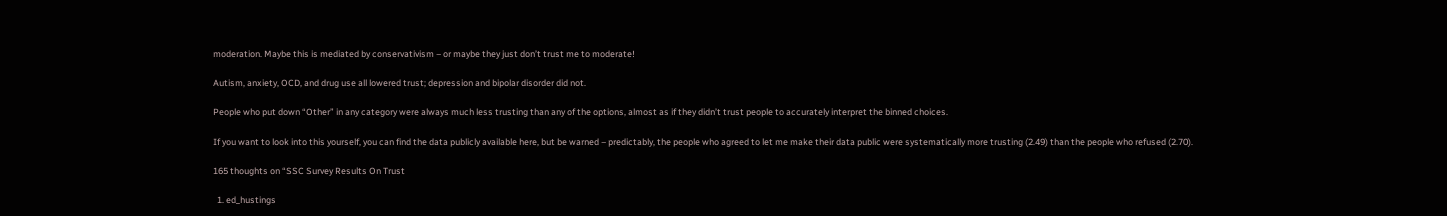moderation. Maybe this is mediated by conservativism – or maybe they just don’t trust me to moderate!

Autism, anxiety, OCD, and drug use all lowered trust; depression and bipolar disorder did not.

People who put down “Other” in any category were always much less trusting than any of the options, almost as if they didn’t trust people to accurately interpret the binned choices.

If you want to look into this yourself, you can find the data publicly available here, but be warned – predictably, the people who agreed to let me make their data public were systematically more trusting (2.49) than the people who refused (2.70).

165 thoughts on “SSC Survey Results On Trust

  1. ed_hustings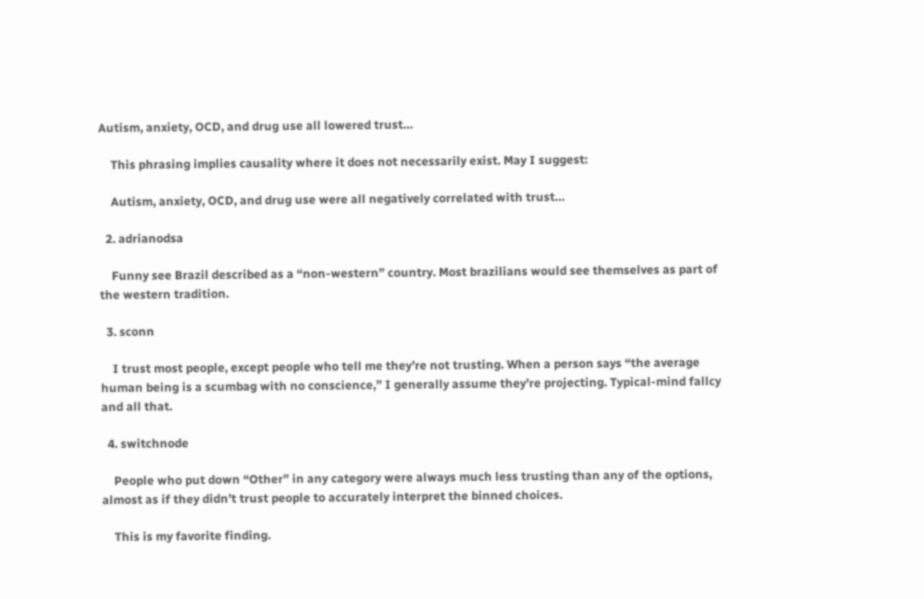Autism, anxiety, OCD, and drug use all lowered trust…

    This phrasing implies causality where it does not necessarily exist. May I suggest:

    Autism, anxiety, OCD, and drug use were all negatively correlated with trust…

  2. adrianodsa

    Funny see Brazil described as a “non-western” country. Most brazilians would see themselves as part of the western tradition.

  3. sconn

    I trust most people, except people who tell me they’re not trusting. When a person says “the average human being is a scumbag with no conscience,” I generally assume they’re projecting. Typical-mind fallcy and all that.

  4. switchnode

    People who put down “Other” in any category were always much less trusting than any of the options, almost as if they didn’t trust people to accurately interpret the binned choices.

    This is my favorite finding.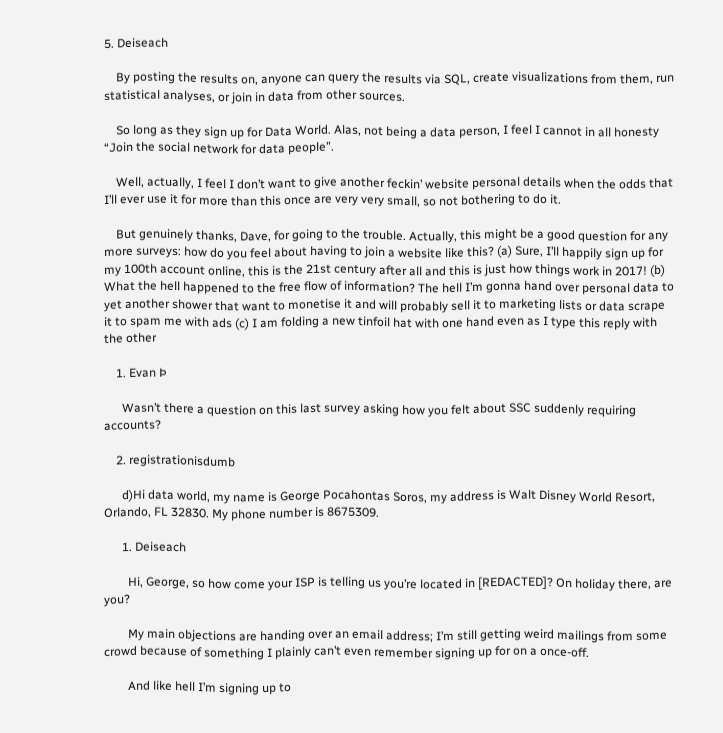5. Deiseach

    By posting the results on, anyone can query the results via SQL, create visualizations from them, run statistical analyses, or join in data from other sources.

    So long as they sign up for Data World. Alas, not being a data person, I feel I cannot in all honesty “Join the social network for data people”.

    Well, actually, I feel I don’t want to give another feckin’ website personal details when the odds that I’ll ever use it for more than this once are very very small, so not bothering to do it.

    But genuinely thanks, Dave, for going to the trouble. Actually, this might be a good question for any more surveys: how do you feel about having to join a website like this? (a) Sure, I’ll happily sign up for my 100th account online, this is the 21st century after all and this is just how things work in 2017! (b) What the hell happened to the free flow of information? The hell I’m gonna hand over personal data to yet another shower that want to monetise it and will probably sell it to marketing lists or data scrape it to spam me with ads (c) I am folding a new tinfoil hat with one hand even as I type this reply with the other

    1. Evan Þ

      Wasn’t there a question on this last survey asking how you felt about SSC suddenly requiring accounts?

    2. registrationisdumb

      d)Hi data world, my name is George Pocahontas Soros, my address is Walt Disney World Resort, Orlando, FL 32830. My phone number is 8675309.

      1. Deiseach

        Hi, George, so how come your ISP is telling us you’re located in [REDACTED]? On holiday there, are you?

        My main objections are handing over an email address; I’m still getting weird mailings from some crowd because of something I plainly can’t even remember signing up for on a once-off.

        And like hell I’m signing up to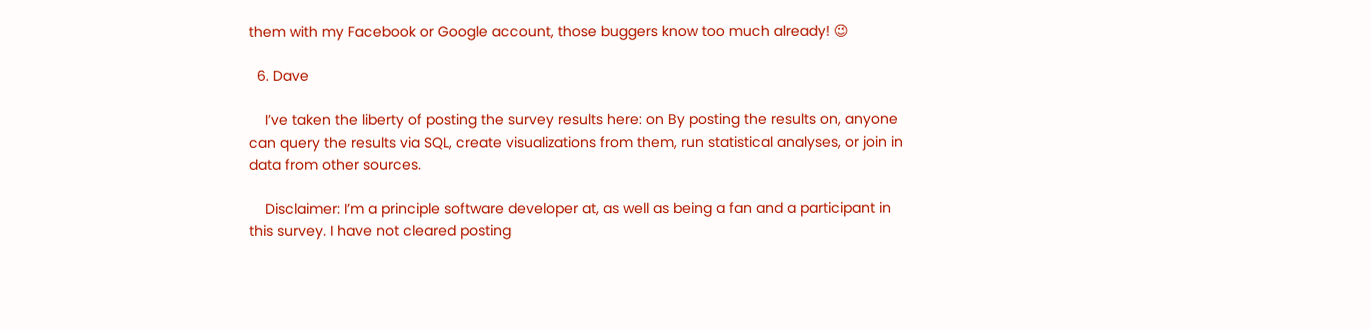them with my Facebook or Google account, those buggers know too much already! 😉

  6. Dave

    I’ve taken the liberty of posting the survey results here: on By posting the results on, anyone can query the results via SQL, create visualizations from them, run statistical analyses, or join in data from other sources.

    Disclaimer: I’m a principle software developer at, as well as being a fan and a participant in this survey. I have not cleared posting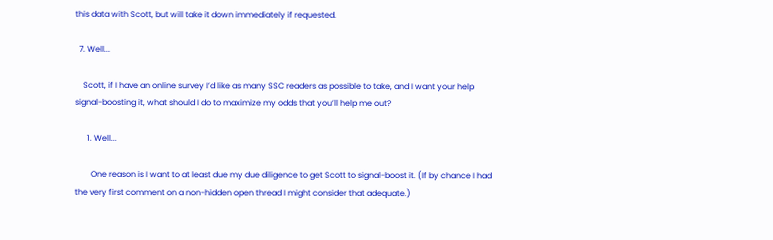this data with Scott, but will take it down immediately if requested.

  7. Well...

    Scott, if I have an online survey I’d like as many SSC readers as possible to take, and I want your help signal-boosting it, what should I do to maximize my odds that you’ll help me out?

      1. Well...

        One reason is I want to at least due my due diligence to get Scott to signal-boost it. (If by chance I had the very first comment on a non-hidden open thread I might consider that adequate.)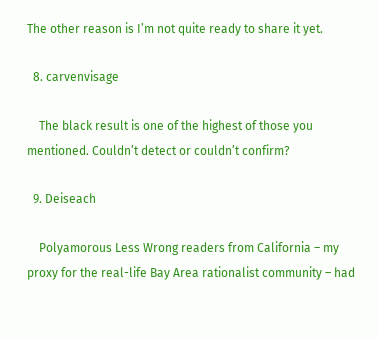The other reason is I’m not quite ready to share it yet.

  8. carvenvisage

    The black result is one of the highest of those you mentioned. Couldn’t detect or couldn’t confirm?

  9. Deiseach

    Polyamorous Less Wrong readers from California – my proxy for the real-life Bay Area rationalist community – had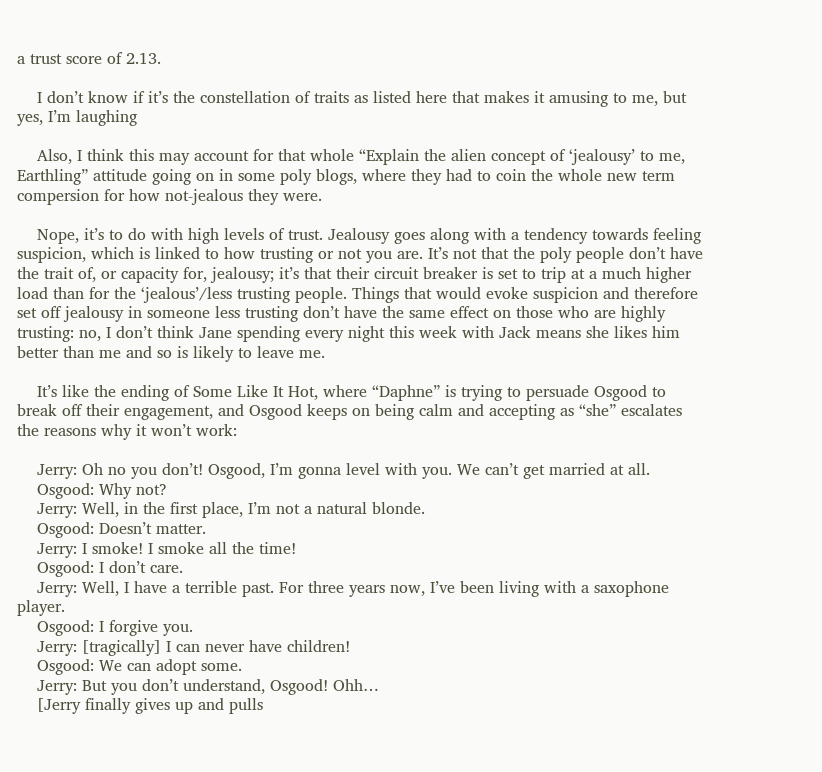a trust score of 2.13.

    I don’t know if it’s the constellation of traits as listed here that makes it amusing to me, but yes, I’m laughing

    Also, I think this may account for that whole “Explain the alien concept of ‘jealousy’ to me, Earthling” attitude going on in some poly blogs, where they had to coin the whole new term compersion for how not-jealous they were.

    Nope, it’s to do with high levels of trust. Jealousy goes along with a tendency towards feeling suspicion, which is linked to how trusting or not you are. It’s not that the poly people don’t have the trait of, or capacity for, jealousy; it’s that their circuit breaker is set to trip at a much higher load than for the ‘jealous’/less trusting people. Things that would evoke suspicion and therefore set off jealousy in someone less trusting don’t have the same effect on those who are highly trusting: no, I don’t think Jane spending every night this week with Jack means she likes him better than me and so is likely to leave me.

    It’s like the ending of Some Like It Hot, where “Daphne” is trying to persuade Osgood to break off their engagement, and Osgood keeps on being calm and accepting as “she” escalates the reasons why it won’t work:

    Jerry: Oh no you don’t! Osgood, I’m gonna level with you. We can’t get married at all.
    Osgood: Why not?
    Jerry: Well, in the first place, I’m not a natural blonde.
    Osgood: Doesn’t matter.
    Jerry: I smoke! I smoke all the time!
    Osgood: I don’t care.
    Jerry: Well, I have a terrible past. For three years now, I’ve been living with a saxophone player.
    Osgood: I forgive you.
    Jerry: [tragically] I can never have children!
    Osgood: We can adopt some.
    Jerry: But you don’t understand, Osgood! Ohh…
    [Jerry finally gives up and pulls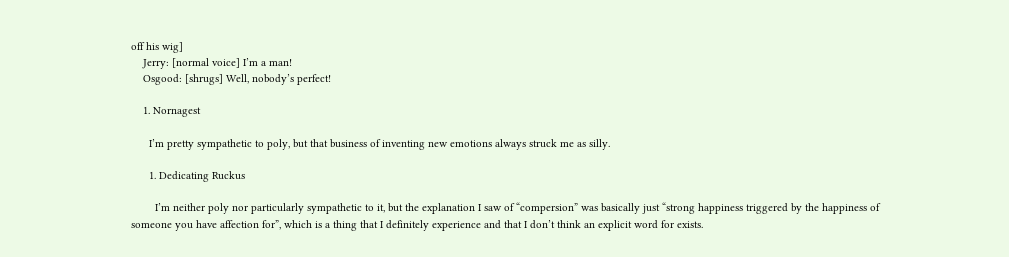off his wig]
    Jerry: [normal voice] I’m a man!
    Osgood: [shrugs] Well, nobody’s perfect!

    1. Nornagest

      I’m pretty sympathetic to poly, but that business of inventing new emotions always struck me as silly.

      1. Dedicating Ruckus

        I’m neither poly nor particularly sympathetic to it, but the explanation I saw of “compersion” was basically just “strong happiness triggered by the happiness of someone you have affection for”, which is a thing that I definitely experience and that I don’t think an explicit word for exists.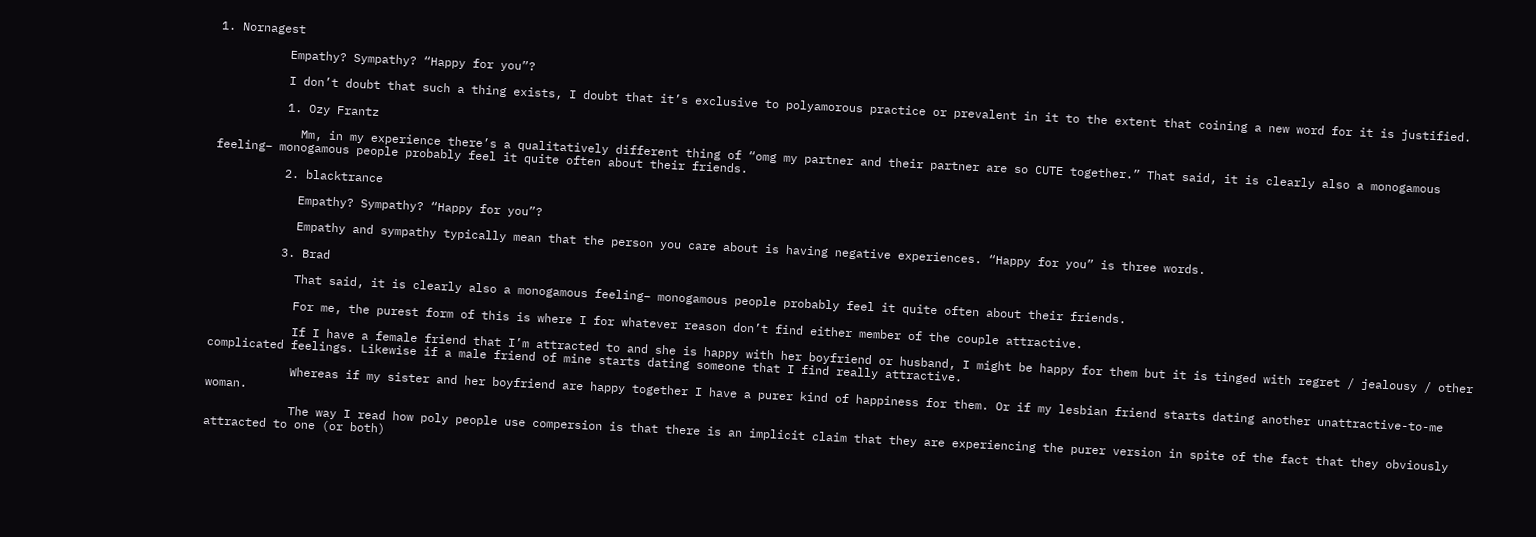1. Nornagest

          Empathy? Sympathy? “Happy for you”?

          I don’t doubt that such a thing exists, I doubt that it’s exclusive to polyamorous practice or prevalent in it to the extent that coining a new word for it is justified.

          1. Ozy Frantz

            Mm, in my experience there’s a qualitatively different thing of “omg my partner and their partner are so CUTE together.” That said, it is clearly also a monogamous feeling– monogamous people probably feel it quite often about their friends.

          2. blacktrance

            Empathy? Sympathy? “Happy for you”?

            Empathy and sympathy typically mean that the person you care about is having negative experiences. “Happy for you” is three words.

          3. Brad

            That said, it is clearly also a monogamous feeling– monogamous people probably feel it quite often about their friends.

            For me, the purest form of this is where I for whatever reason don’t find either member of the couple attractive.

            If I have a female friend that I’m attracted to and she is happy with her boyfriend or husband, I might be happy for them but it is tinged with regret / jealousy / other complicated feelings. Likewise if a male friend of mine starts dating someone that I find really attractive.

            Whereas if my sister and her boyfriend are happy together I have a purer kind of happiness for them. Or if my lesbian friend starts dating another unattractive-to-me woman.

            The way I read how poly people use compersion is that there is an implicit claim that they are experiencing the purer version in spite of the fact that they obviously attracted to one (or both)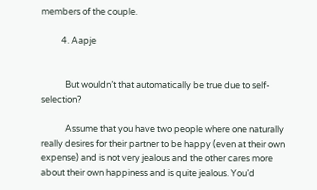members of the couple.

          4. Aapje


            But wouldn’t that automatically be true due to self-selection?

            Assume that you have two people where one naturally really desires for their partner to be happy (even at their own expense) and is not very jealous and the other cares more about their own happiness and is quite jealous. You’d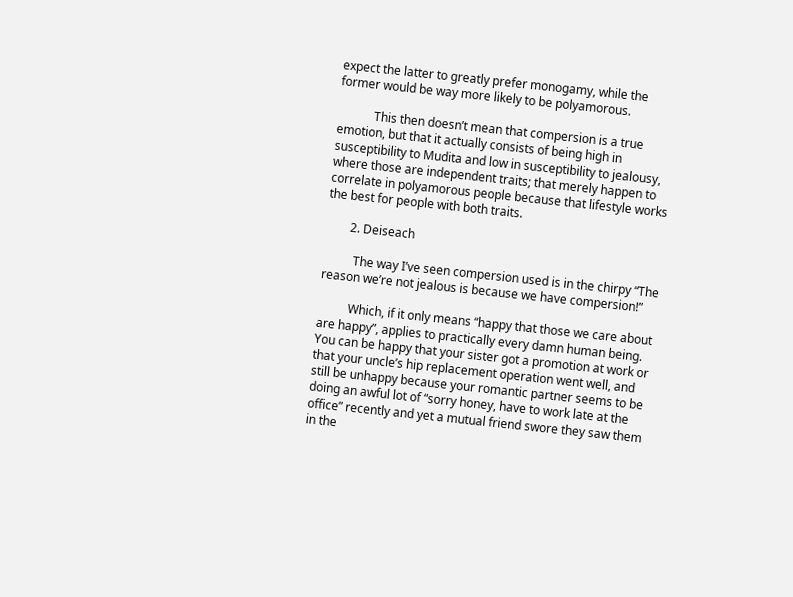expect the latter to greatly prefer monogamy, while the former would be way more likely to be polyamorous.

            This then doesn’t mean that compersion is a true emotion, but that it actually consists of being high in susceptibility to Mudita and low in susceptibility to jealousy, where those are independent traits; that merely happen to correlate in polyamorous people because that lifestyle works the best for people with both traits.

        2. Deiseach

          The way I’ve seen compersion used is in the chirpy “The reason we’re not jealous is because we have compersion!”

          Which, if it only means “happy that those we care about are happy”, applies to practically every damn human being. You can be happy that your sister got a promotion at work or that your uncle’s hip replacement operation went well, and still be unhappy because your romantic partner seems to be doing an awful lot of “sorry honey, have to work late at the office” recently and yet a mutual friend swore they saw them in the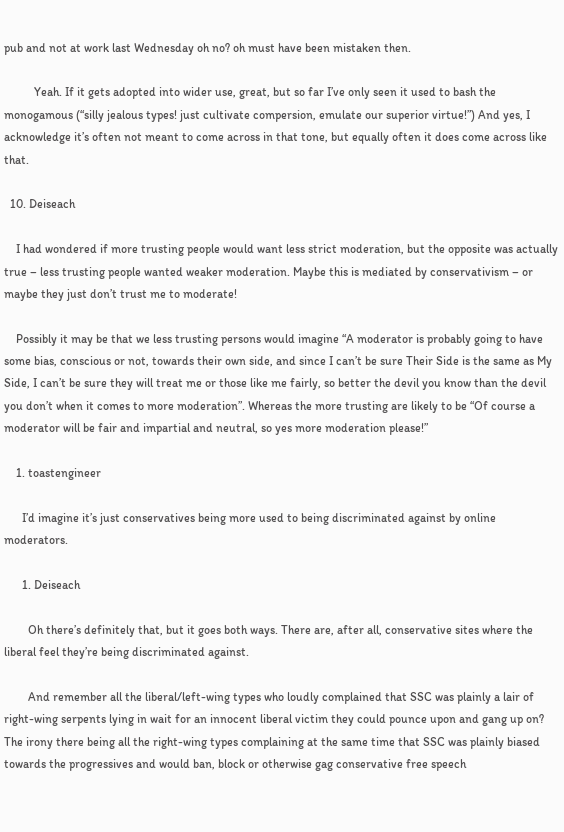pub and not at work last Wednesday oh no? oh must have been mistaken then.

          Yeah. If it gets adopted into wider use, great, but so far I’ve only seen it used to bash the monogamous (“silly jealous types! just cultivate compersion, emulate our superior virtue!”) And yes, I acknowledge it’s often not meant to come across in that tone, but equally often it does come across like that.

  10. Deiseach

    I had wondered if more trusting people would want less strict moderation, but the opposite was actually true – less trusting people wanted weaker moderation. Maybe this is mediated by conservativism – or maybe they just don’t trust me to moderate!

    Possibly it may be that we less trusting persons would imagine “A moderator is probably going to have some bias, conscious or not, towards their own side, and since I can’t be sure Their Side is the same as My Side, I can’t be sure they will treat me or those like me fairly, so better the devil you know than the devil you don’t when it comes to more moderation”. Whereas the more trusting are likely to be “Of course a moderator will be fair and impartial and neutral, so yes more moderation please!”

    1. toastengineer

      I’d imagine it’s just conservatives being more used to being discriminated against by online moderators.

      1. Deiseach

        Oh there’s definitely that, but it goes both ways. There are, after all, conservative sites where the liberal feel they’re being discriminated against.

        And remember all the liberal/left-wing types who loudly complained that SSC was plainly a lair of right-wing serpents lying in wait for an innocent liberal victim they could pounce upon and gang up on? The irony there being all the right-wing types complaining at the same time that SSC was plainly biased towards the progressives and would ban, block or otherwise gag conservative free speech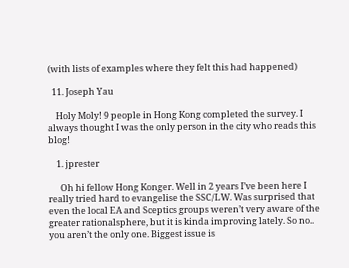(with lists of examples where they felt this had happened)

  11. Joseph Yau

    Holy Moly! 9 people in Hong Kong completed the survey. I always thought I was the only person in the city who reads this blog!

    1. jprester

      Oh hi fellow Hong Konger. Well in 2 years I’ve been here I really tried hard to evangelise the SSC/LW. Was surprised that even the local EA and Sceptics groups weren’t very aware of the greater rationalsphere, but it is kinda improving lately. So no.. you aren’t the only one. Biggest issue is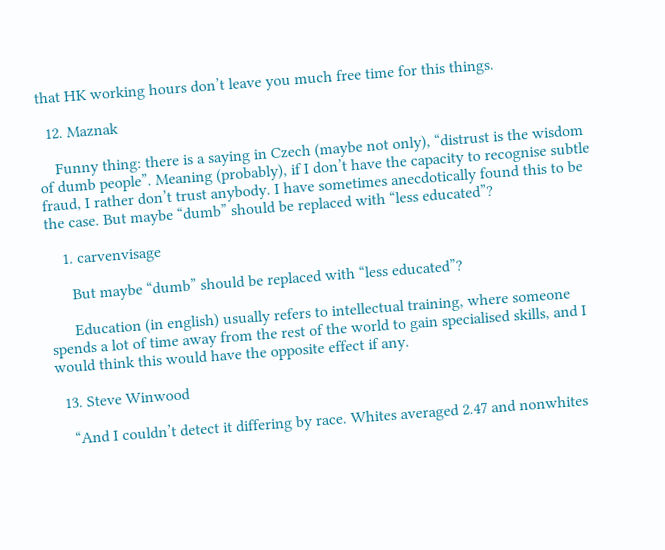that HK working hours don’t leave you much free time for this things.

  12. Maznak

    Funny thing: there is a saying in Czech (maybe not only), “distrust is the wisdom of dumb people”. Meaning (probably), if I don’t have the capacity to recognise subtle fraud, I rather don’t trust anybody. I have sometimes anecdotically found this to be the case. But maybe “dumb” should be replaced with “less educated”?

    1. carvenvisage

      But maybe “dumb” should be replaced with “less educated”?

      Education (in english) usually refers to intellectual training, where someone spends a lot of time away from the rest of the world to gain specialised skills, and I would think this would have the opposite effect if any.

  13. Steve Winwood

    “And I couldn’t detect it differing by race. Whites averaged 2.47 and nonwhites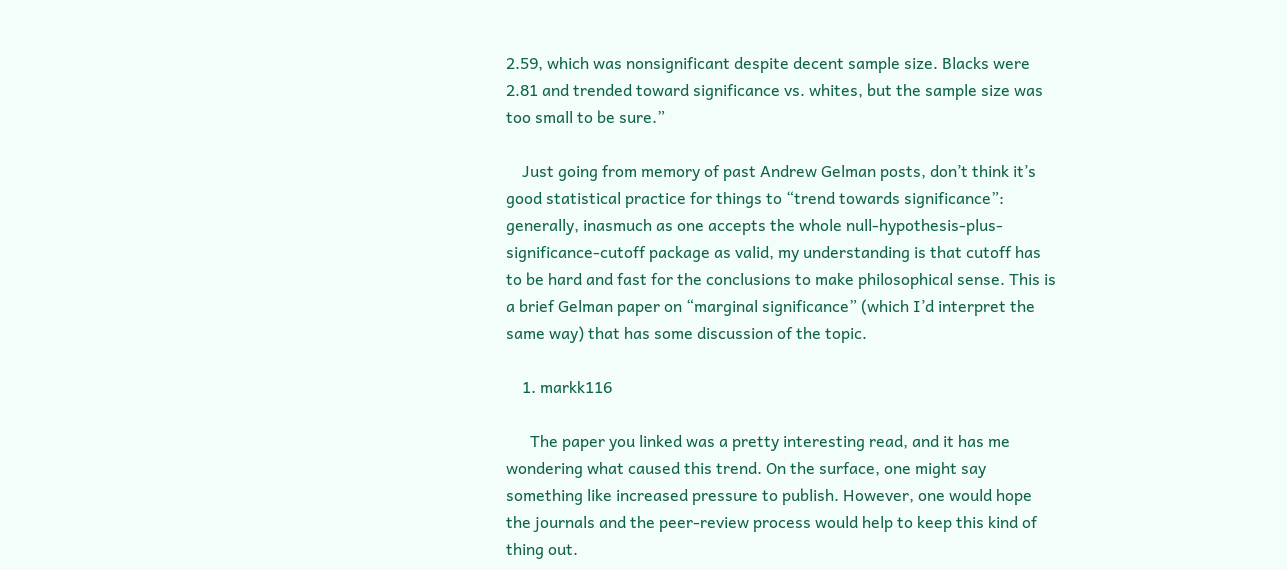2.59, which was nonsignificant despite decent sample size. Blacks were 2.81 and trended toward significance vs. whites, but the sample size was too small to be sure.”

    Just going from memory of past Andrew Gelman posts, don’t think it’s good statistical practice for things to “trend towards significance”: generally, inasmuch as one accepts the whole null-hypothesis-plus-significance-cutoff package as valid, my understanding is that cutoff has to be hard and fast for the conclusions to make philosophical sense. This is a brief Gelman paper on “marginal significance” (which I’d interpret the same way) that has some discussion of the topic.

    1. markk116

      The paper you linked was a pretty interesting read, and it has me wondering what caused this trend. On the surface, one might say something like increased pressure to publish. However, one would hope the journals and the peer-review process would help to keep this kind of thing out.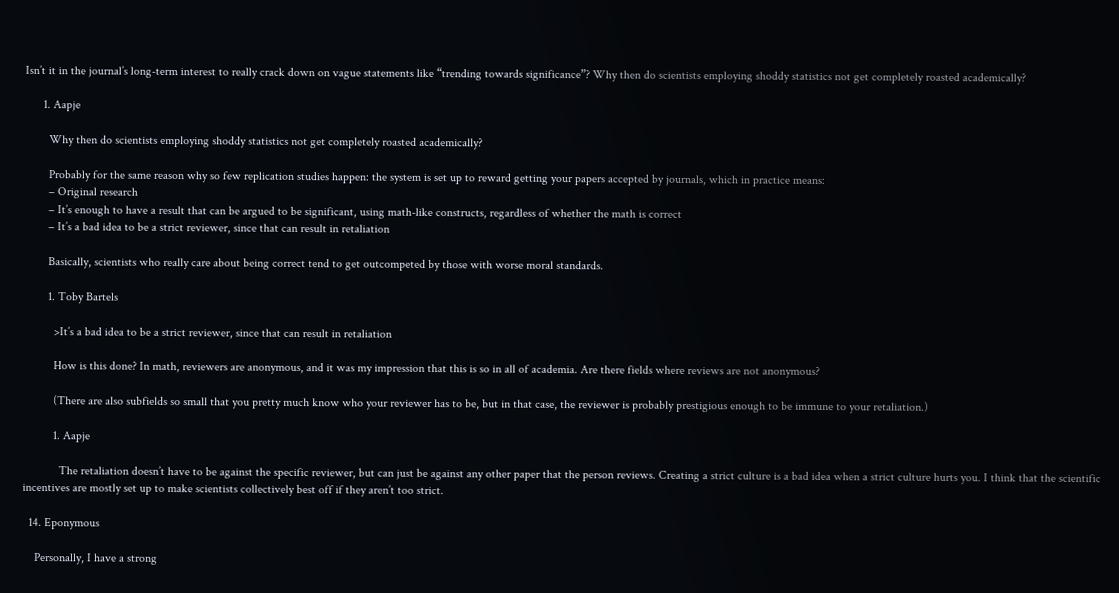Isn’t it in the journal’s long-term interest to really crack down on vague statements like “trending towards significance”? Why then do scientists employing shoddy statistics not get completely roasted academically?

      1. Aapje

        Why then do scientists employing shoddy statistics not get completely roasted academically?

        Probably for the same reason why so few replication studies happen: the system is set up to reward getting your papers accepted by journals, which in practice means:
        – Original research
        – It’s enough to have a result that can be argued to be significant, using math-like constructs, regardless of whether the math is correct
        – It’s a bad idea to be a strict reviewer, since that can result in retaliation

        Basically, scientists who really care about being correct tend to get outcompeted by those with worse moral standards.

        1. Toby Bartels

          >It’s a bad idea to be a strict reviewer, since that can result in retaliation

          How is this done? In math, reviewers are anonymous, and it was my impression that this is so in all of academia. Are there fields where reviews are not anonymous?

          (There are also subfields so small that you pretty much know who your reviewer has to be, but in that case, the reviewer is probably prestigious enough to be immune to your retaliation.)

          1. Aapje

            The retaliation doesn’t have to be against the specific reviewer, but can just be against any other paper that the person reviews. Creating a strict culture is a bad idea when a strict culture hurts you. I think that the scientific incentives are mostly set up to make scientists collectively best off if they aren’t too strict.

  14. Eponymous

    Personally, I have a strong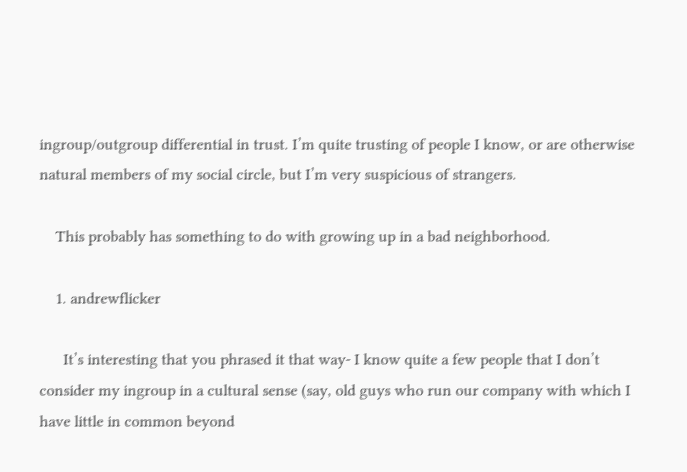ingroup/outgroup differential in trust. I’m quite trusting of people I know, or are otherwise natural members of my social circle, but I’m very suspicious of strangers.

    This probably has something to do with growing up in a bad neighborhood.

    1. andrewflicker

      It’s interesting that you phrased it that way- I know quite a few people that I don’t consider my ingroup in a cultural sense (say, old guys who run our company with which I have little in common beyond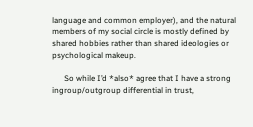language and common employer), and the natural members of my social circle is mostly defined by shared hobbies rather than shared ideologies or psychological makeup.

      So while I’d *also* agree that I have a strong ingroup/outgroup differential in trust,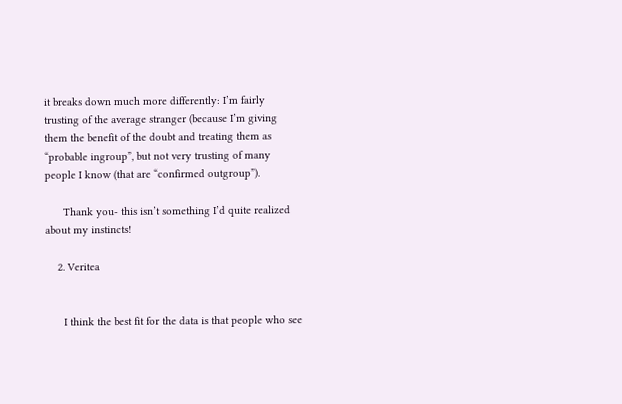it breaks down much more differently: I’m fairly trusting of the average stranger (because I’m giving them the benefit of the doubt and treating them as “probable ingroup”, but not very trusting of many people I know (that are “confirmed outgroup”).

      Thank you- this isn’t something I’d quite realized about my instincts!

    2. Veritea


      I think the best fit for the data is that people who see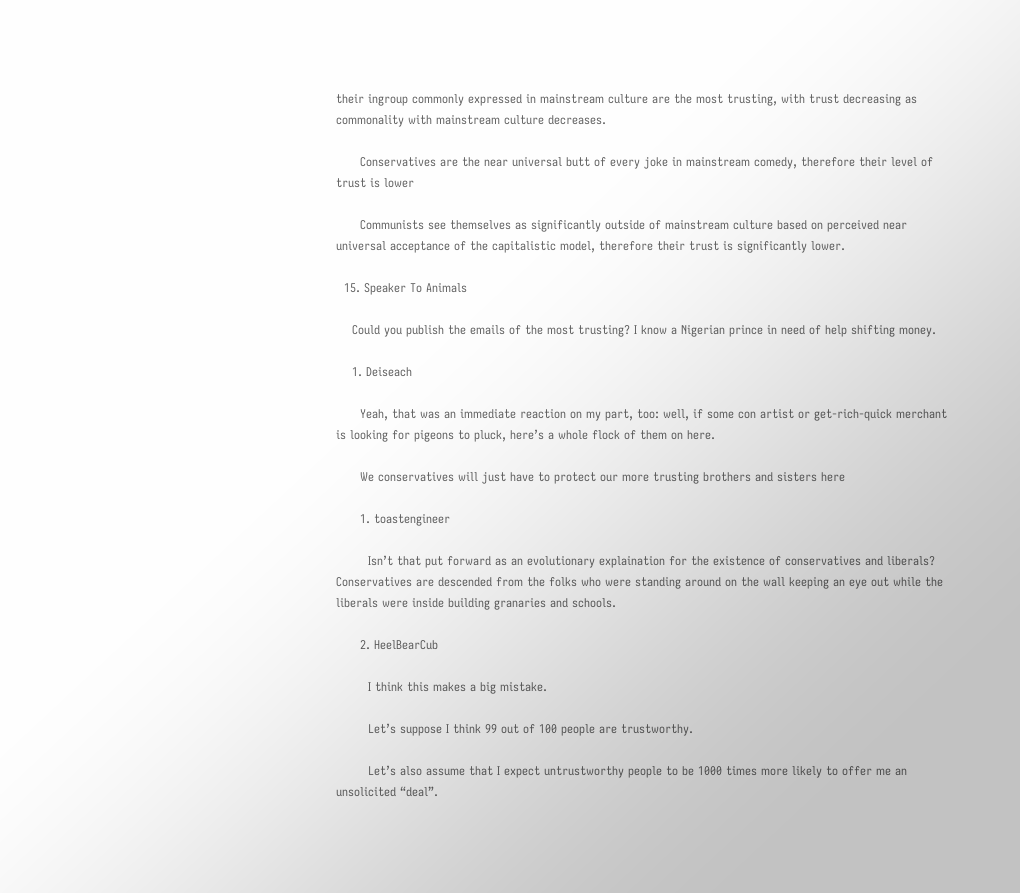their ingroup commonly expressed in mainstream culture are the most trusting, with trust decreasing as commonality with mainstream culture decreases.

      Conservatives are the near universal butt of every joke in mainstream comedy, therefore their level of trust is lower

      Communists see themselves as significantly outside of mainstream culture based on perceived near universal acceptance of the capitalistic model, therefore their trust is significantly lower.

  15. Speaker To Animals

    Could you publish the emails of the most trusting? I know a Nigerian prince in need of help shifting money.

    1. Deiseach

      Yeah, that was an immediate reaction on my part, too: well, if some con artist or get-rich-quick merchant is looking for pigeons to pluck, here’s a whole flock of them on here.

      We conservatives will just have to protect our more trusting brothers and sisters here

      1. toastengineer

        Isn’t that put forward as an evolutionary explaination for the existence of conservatives and liberals? Conservatives are descended from the folks who were standing around on the wall keeping an eye out while the liberals were inside building granaries and schools.

      2. HeelBearCub

        I think this makes a big mistake.

        Let’s suppose I think 99 out of 100 people are trustworthy.

        Let’s also assume that I expect untrustworthy people to be 1000 times more likely to offer me an unsolicited “deal”.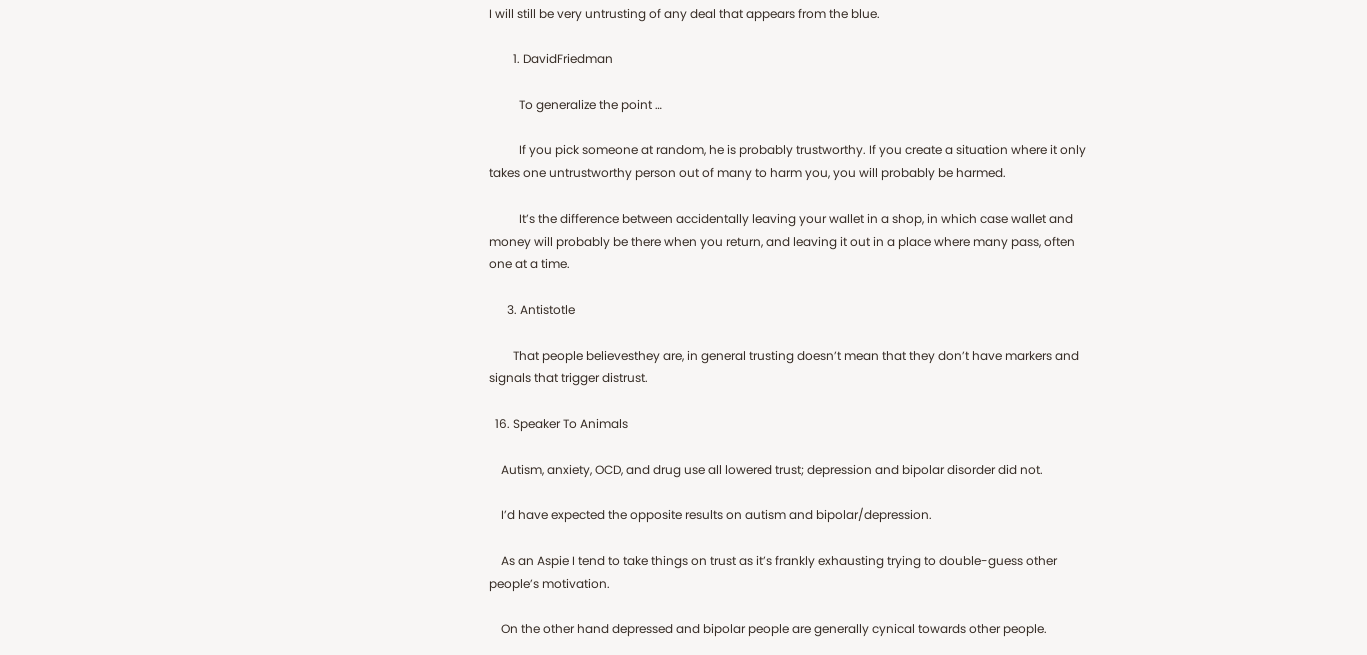I will still be very untrusting of any deal that appears from the blue.

        1. DavidFriedman

          To generalize the point …

          If you pick someone at random, he is probably trustworthy. If you create a situation where it only takes one untrustworthy person out of many to harm you, you will probably be harmed.

          It’s the difference between accidentally leaving your wallet in a shop, in which case wallet and money will probably be there when you return, and leaving it out in a place where many pass, often one at a time.

      3. Antistotle

        That people believesthey are, in general trusting doesn’t mean that they don’t have markers and signals that trigger distrust.

  16. Speaker To Animals

    Autism, anxiety, OCD, and drug use all lowered trust; depression and bipolar disorder did not.

    I’d have expected the opposite results on autism and bipolar/depression.

    As an Aspie I tend to take things on trust as it’s frankly exhausting trying to double-guess other people’s motivation.

    On the other hand depressed and bipolar people are generally cynical towards other people.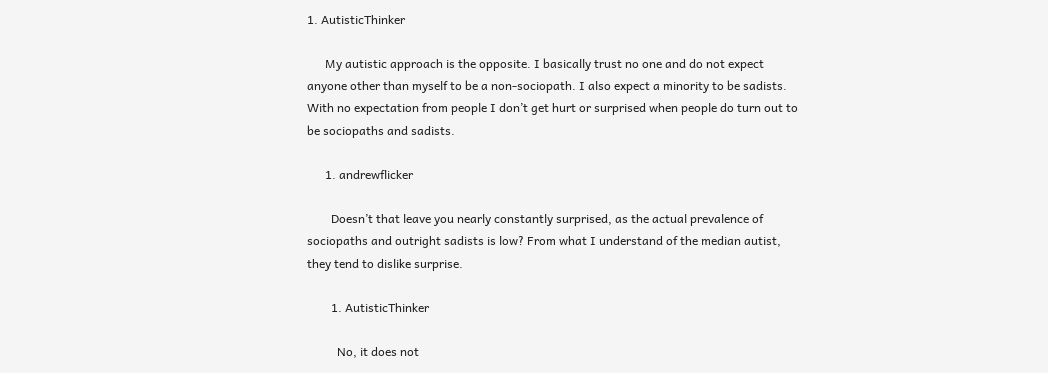1. AutisticThinker

      My autistic approach is the opposite. I basically trust no one and do not expect anyone other than myself to be a non-sociopath. I also expect a minority to be sadists. With no expectation from people I don’t get hurt or surprised when people do turn out to be sociopaths and sadists.

      1. andrewflicker

        Doesn’t that leave you nearly constantly surprised, as the actual prevalence of sociopaths and outright sadists is low? From what I understand of the median autist, they tend to dislike surprise.

        1. AutisticThinker

          No, it does not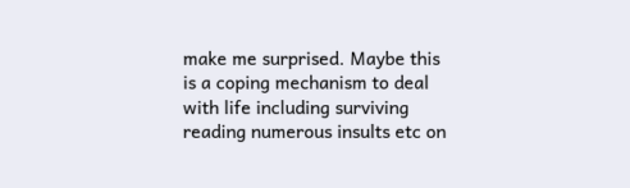make me surprised. Maybe this is a coping mechanism to deal with life including surviving reading numerous insults etc on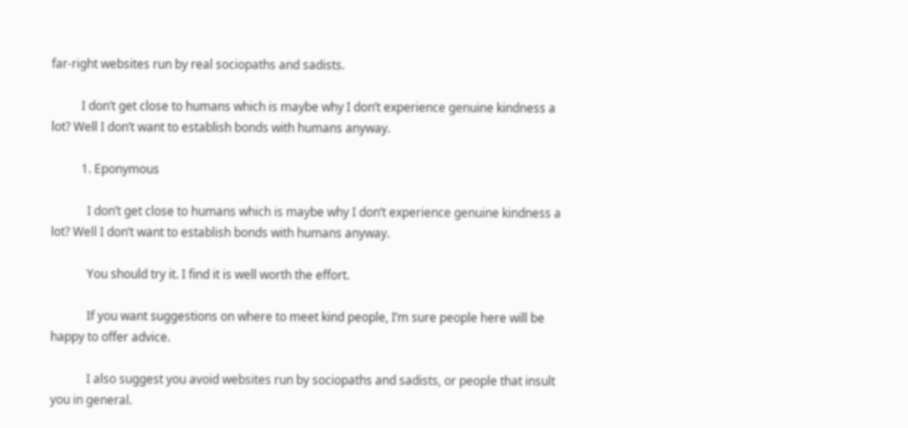far-right websites run by real sociopaths and sadists.

          I don’t get close to humans which is maybe why I don’t experience genuine kindness a lot? Well I don’t want to establish bonds with humans anyway.

          1. Eponymous

            I don’t get close to humans which is maybe why I don’t experience genuine kindness a lot? Well I don’t want to establish bonds with humans anyway.

            You should try it. I find it is well worth the effort.

            If you want suggestions on where to meet kind people, I’m sure people here will be happy to offer advice.

            I also suggest you avoid websites run by sociopaths and sadists, or people that insult you in general.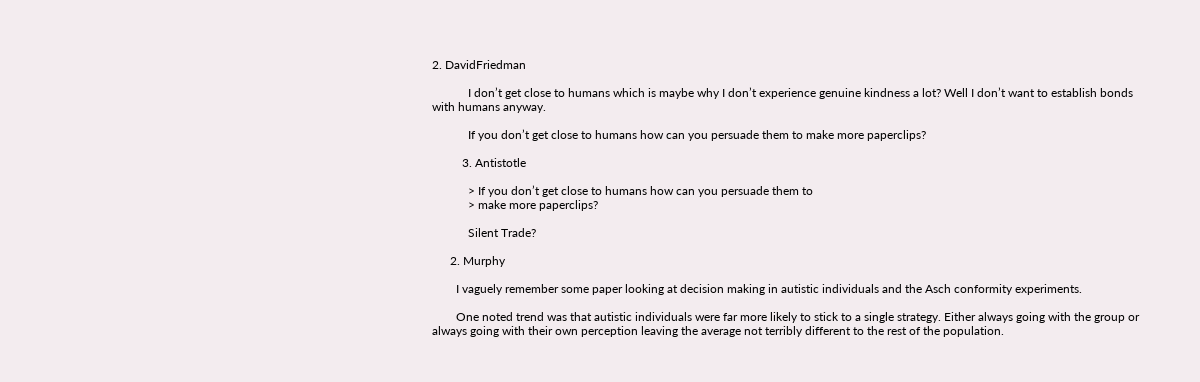2. DavidFriedman

            I don’t get close to humans which is maybe why I don’t experience genuine kindness a lot? Well I don’t want to establish bonds with humans anyway.

            If you don’t get close to humans how can you persuade them to make more paperclips?

          3. Antistotle

            > If you don’t get close to humans how can you persuade them to
            > make more paperclips?

            Silent Trade?

      2. Murphy

        I vaguely remember some paper looking at decision making in autistic individuals and the Asch conformity experiments.

        One noted trend was that autistic individuals were far more likely to stick to a single strategy. Either always going with the group or always going with their own perception leaving the average not terribly different to the rest of the population.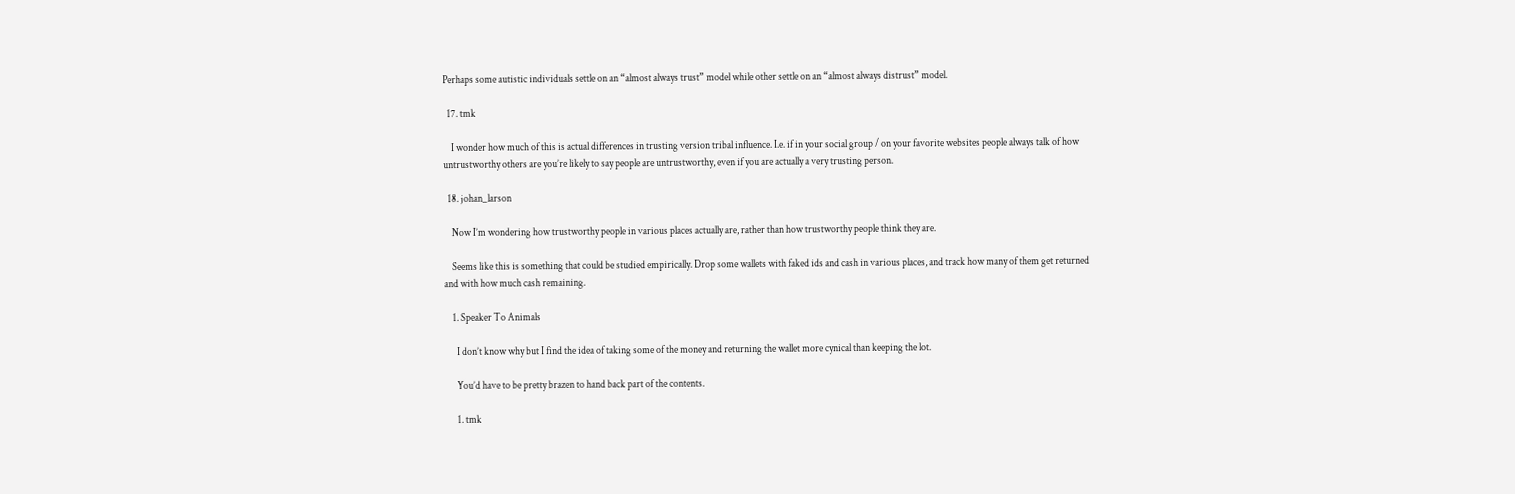Perhaps some autistic individuals settle on an “almost always trust” model while other settle on an “almost always distrust” model.

  17. tmk

    I wonder how much of this is actual differences in trusting version tribal influence. I.e. if in your social group / on your favorite websites people always talk of how untrustworthy others are you’re likely to say people are untrustworthy, even if you are actually a very trusting person.

  18. johan_larson

    Now I’m wondering how trustworthy people in various places actually are, rather than how trustworthy people think they are.

    Seems like this is something that could be studied empirically. Drop some wallets with faked ids and cash in various places, and track how many of them get returned and with how much cash remaining.

    1. Speaker To Animals

      I don’t know why but I find the idea of taking some of the money and returning the wallet more cynical than keeping the lot.

      You’d have to be pretty brazen to hand back part of the contents.

      1. tmk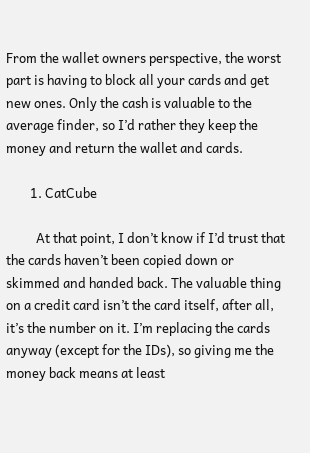From the wallet owners perspective, the worst part is having to block all your cards and get new ones. Only the cash is valuable to the average finder, so I’d rather they keep the money and return the wallet and cards.

        1. CatCube

          At that point, I don’t know if I’d trust that the cards haven’t been copied down or skimmed and handed back. The valuable thing on a credit card isn’t the card itself, after all, it’s the number on it. I’m replacing the cards anyway (except for the IDs), so giving me the money back means at least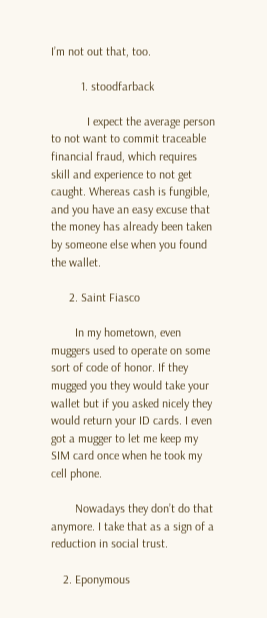I’m not out that, too.

          1. stoodfarback

            I expect the average person to not want to commit traceable financial fraud, which requires skill and experience to not get caught. Whereas cash is fungible, and you have an easy excuse that the money has already been taken by someone else when you found the wallet.

      2. Saint Fiasco

        In my hometown, even muggers used to operate on some sort of code of honor. If they mugged you they would take your wallet but if you asked nicely they would return your ID cards. I even got a mugger to let me keep my SIM card once when he took my cell phone.

        Nowadays they don’t do that anymore. I take that as a sign of a reduction in social trust.

    2. Eponymous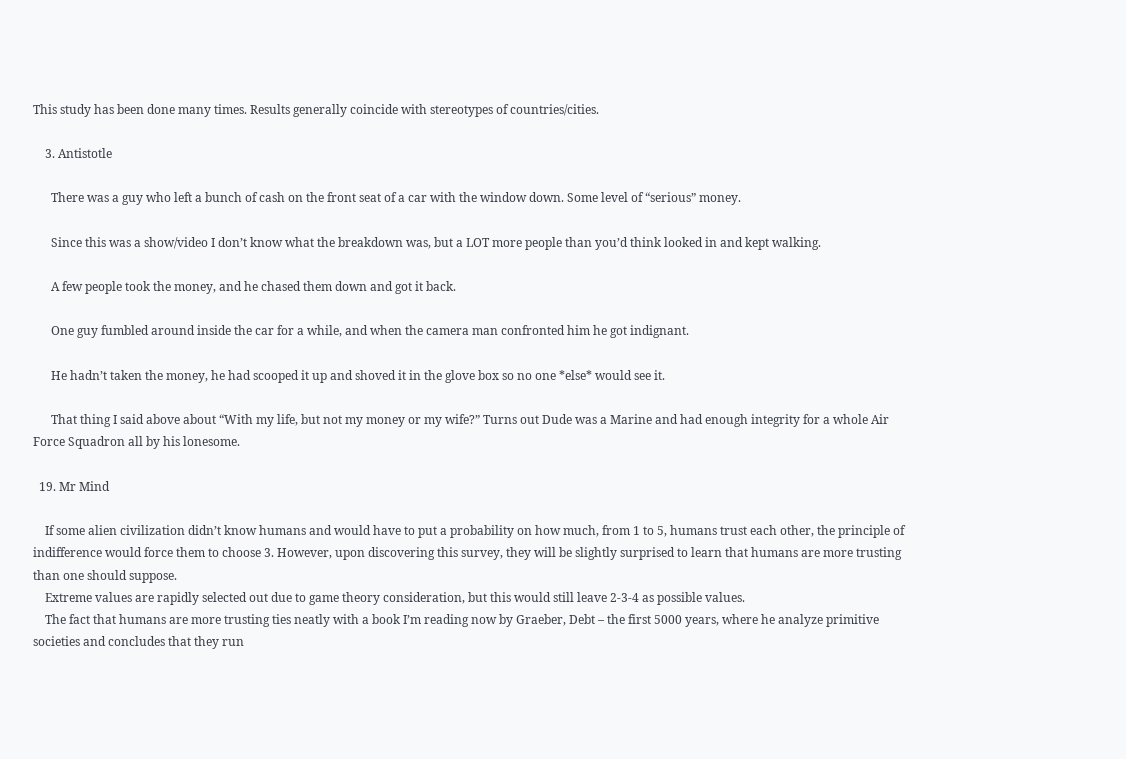This study has been done many times. Results generally coincide with stereotypes of countries/cities.

    3. Antistotle

      There was a guy who left a bunch of cash on the front seat of a car with the window down. Some level of “serious” money.

      Since this was a show/video I don’t know what the breakdown was, but a LOT more people than you’d think looked in and kept walking.

      A few people took the money, and he chased them down and got it back.

      One guy fumbled around inside the car for a while, and when the camera man confronted him he got indignant.

      He hadn’t taken the money, he had scooped it up and shoved it in the glove box so no one *else* would see it.

      That thing I said above about “With my life, but not my money or my wife?” Turns out Dude was a Marine and had enough integrity for a whole Air Force Squadron all by his lonesome.

  19. Mr Mind

    If some alien civilization didn’t know humans and would have to put a probability on how much, from 1 to 5, humans trust each other, the principle of indifference would force them to choose 3. However, upon discovering this survey, they will be slightly surprised to learn that humans are more trusting than one should suppose.
    Extreme values are rapidly selected out due to game theory consideration, but this would still leave 2-3-4 as possible values.
    The fact that humans are more trusting ties neatly with a book I’m reading now by Graeber, Debt – the first 5000 years, where he analyze primitive societies and concludes that they run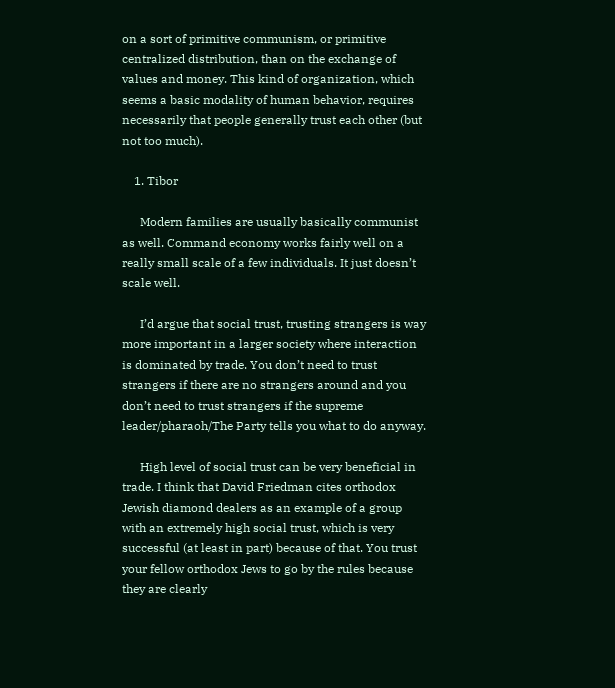on a sort of primitive communism, or primitive centralized distribution, than on the exchange of values and money. This kind of organization, which seems a basic modality of human behavior, requires necessarily that people generally trust each other (but not too much).

    1. Tibor

      Modern families are usually basically communist as well. Command economy works fairly well on a really small scale of a few individuals. It just doesn’t scale well.

      I’d argue that social trust, trusting strangers is way more important in a larger society where interaction is dominated by trade. You don’t need to trust strangers if there are no strangers around and you don’t need to trust strangers if the supreme leader/pharaoh/The Party tells you what to do anyway.

      High level of social trust can be very beneficial in trade. I think that David Friedman cites orthodox Jewish diamond dealers as an example of a group with an extremely high social trust, which is very successful (at least in part) because of that. You trust your fellow orthodox Jews to go by the rules because they are clearly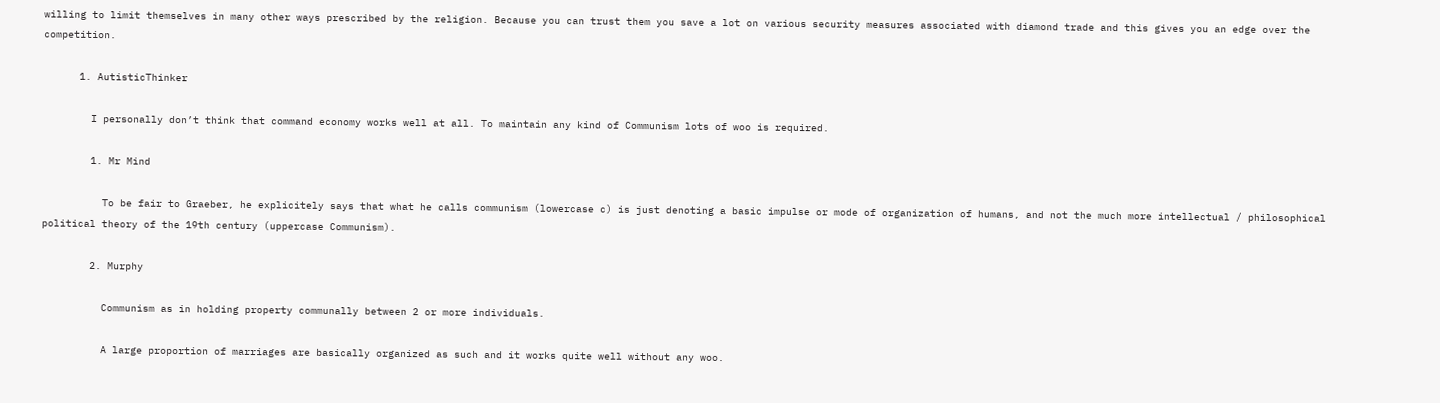willing to limit themselves in many other ways prescribed by the religion. Because you can trust them you save a lot on various security measures associated with diamond trade and this gives you an edge over the competition.

      1. AutisticThinker

        I personally don’t think that command economy works well at all. To maintain any kind of Communism lots of woo is required.

        1. Mr Mind

          To be fair to Graeber, he explicitely says that what he calls communism (lowercase c) is just denoting a basic impulse or mode of organization of humans, and not the much more intellectual / philosophical political theory of the 19th century (uppercase Communism).

        2. Murphy

          Communism as in holding property communally between 2 or more individuals.

          A large proportion of marriages are basically organized as such and it works quite well without any woo.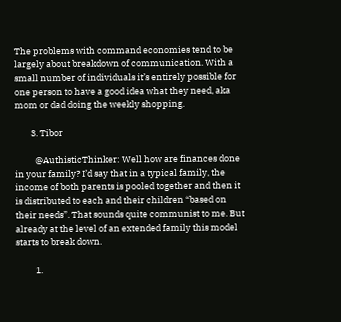The problems with command economies tend to be largely about breakdown of communication. With a small number of individuals it’s entirely possible for one person to have a good idea what they need, aka mom or dad doing the weekly shopping.

        3. Tibor

          @AuthisticThinker: Well how are finances done in your family? I’d say that in a typical family, the income of both parents is pooled together and then it is distributed to each and their children “based on their needs”. That sounds quite communist to me. But already at the level of an extended family this model starts to break down.

          1.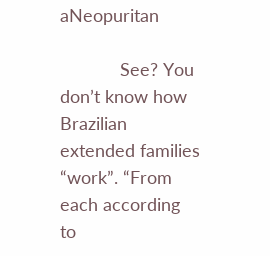aNeopuritan

            See? You don’t know how Brazilian extended families “work”. “From each according to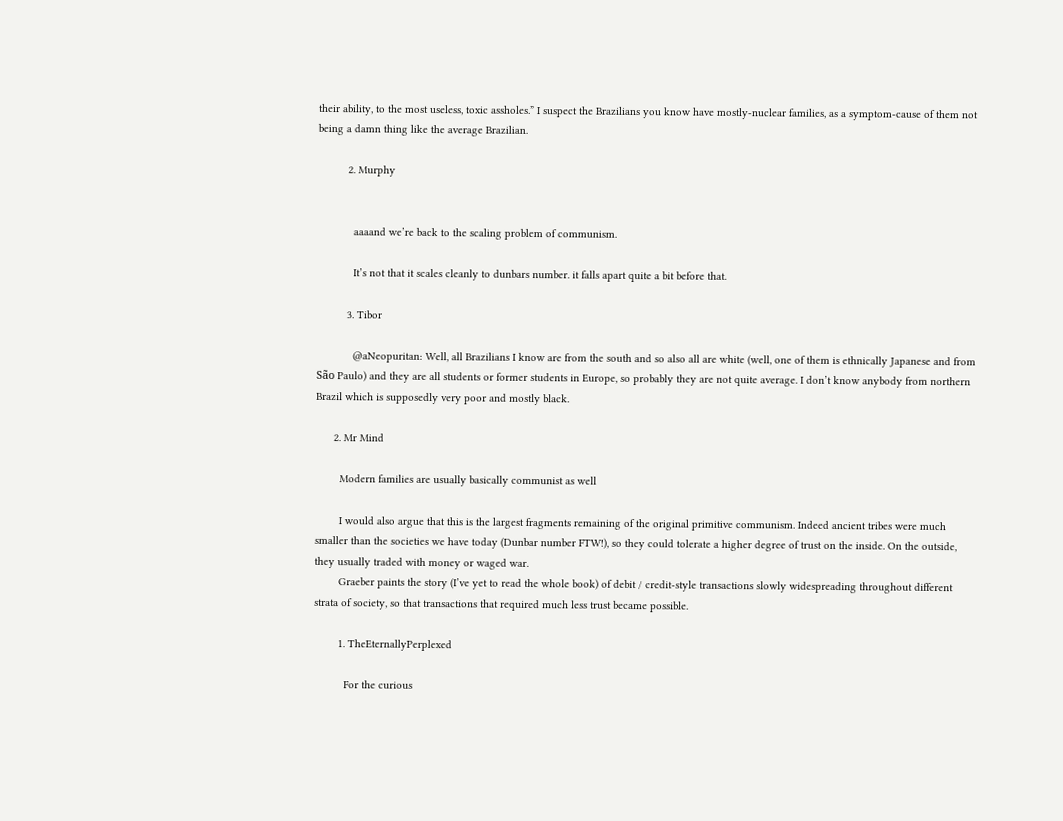their ability, to the most useless, toxic assholes.” I suspect the Brazilians you know have mostly-nuclear families, as a symptom-cause of them not being a damn thing like the average Brazilian.

          2. Murphy


            aaaand we’re back to the scaling problem of communism.

            It’s not that it scales cleanly to dunbars number. it falls apart quite a bit before that.

          3. Tibor

            @aNeopuritan: Well, all Brazilians I know are from the south and so also all are white (well, one of them is ethnically Japanese and from São Paulo) and they are all students or former students in Europe, so probably they are not quite average. I don’t know anybody from northern Brazil which is supposedly very poor and mostly black.

      2. Mr Mind

        Modern families are usually basically communist as well

        I would also argue that this is the largest fragments remaining of the original primitive communism. Indeed ancient tribes were much smaller than the societies we have today (Dunbar number FTW!), so they could tolerate a higher degree of trust on the inside. On the outside, they usually traded with money or waged war.
        Graeber paints the story (I’ve yet to read the whole book) of debit / credit-style transactions slowly widespreading throughout different strata of society, so that transactions that required much less trust became possible.

        1. TheEternallyPerplexed

          For the curious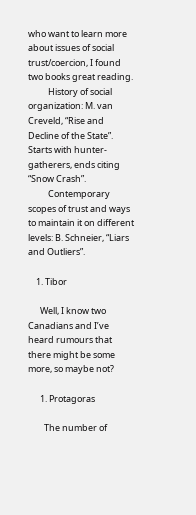who want to learn more about issues of social trust/coercion, I found two books great reading.
          History of social organization: M. van Creveld, “Rise and Decline of the State”. Starts with hunter-gatherers, ends citing “Snow Crash”.
          Contemporary scopes of trust and ways to maintain it on different levels: B. Schneier, “Liars and Outliers”.

    1. Tibor

      Well, I know two Canadians and I’ve heard rumours that there might be some more, so maybe not?

      1. Protagoras

        The number of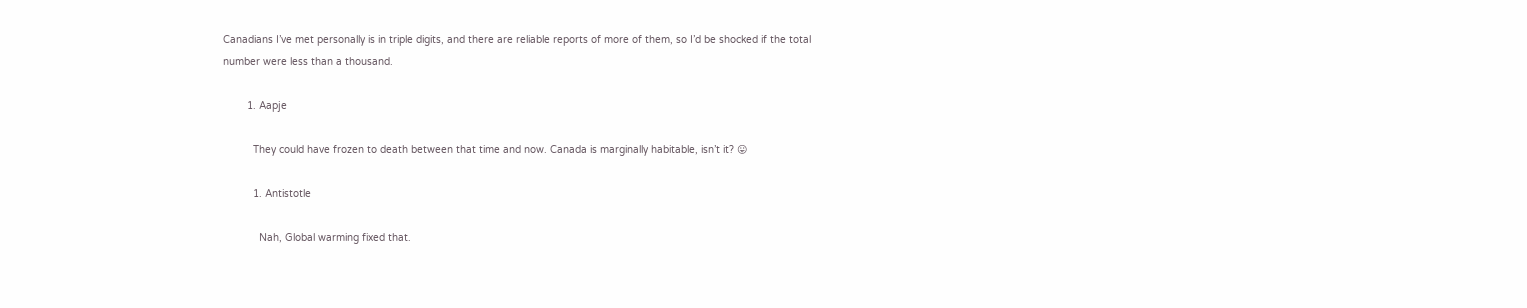Canadians I’ve met personally is in triple digits, and there are reliable reports of more of them, so I’d be shocked if the total number were less than a thousand.

        1. Aapje

          They could have frozen to death between that time and now. Canada is marginally habitable, isn’t it? 😛

          1. Antistotle

            Nah, Global warming fixed that.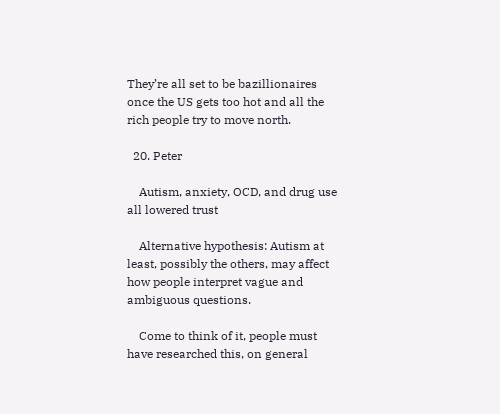They’re all set to be bazillionaires once the US gets too hot and all the rich people try to move north.

  20. Peter

    Autism, anxiety, OCD, and drug use all lowered trust

    Alternative hypothesis: Autism at least, possibly the others, may affect how people interpret vague and ambiguous questions.

    Come to think of it, people must have researched this, on general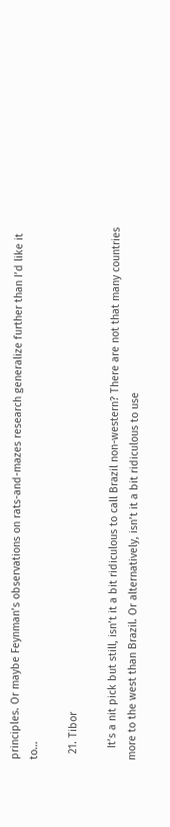principles. Or maybe Feynman’s observations on rats-and-mazes research generalize further than I’d like it to…

  21. Tibor

    It’s a nit pick but still, isn’t it a bit ridiculous to call Brazil non-western? There are not that many countries more to the west than Brazil. Or alternatively, isn’t it a bit ridiculous to use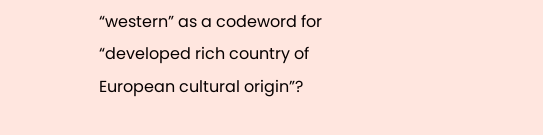“western” as a codeword for “developed rich country of European cultural origin”?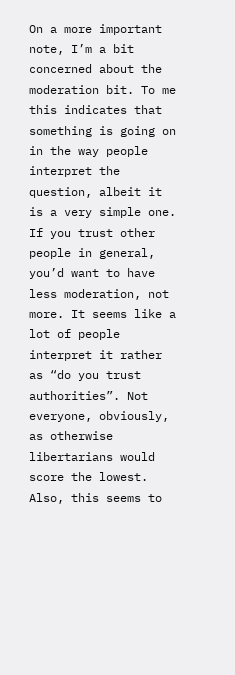On a more important note, I’m a bit concerned about the moderation bit. To me this indicates that something is going on in the way people interpret the question, albeit it is a very simple one. If you trust other people in general, you’d want to have less moderation, not more. It seems like a lot of people interpret it rather as “do you trust authorities”. Not everyone, obviously, as otherwise libertarians would score the lowest. Also, this seems to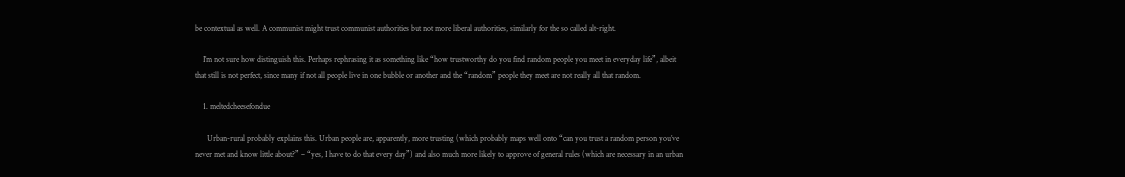be contextual as well. A communist might trust communist authorities but not more liberal authorities, similarly for the so called alt-right.

    I’m not sure how distinguish this. Perhaps rephrasing it as something like “how trustworthy do you find random people you meet in everyday life”, albeit that still is not perfect, since many if not all people live in one bubble or another and the “random” people they meet are not really all that random.

    1. meltedcheesefondue

      Urban-rural probably explains this. Urban people are, apparently, more trusting (which probably maps well onto “can you trust a random person you’ve never met and know little about?” – “yes, I have to do that every day”) and also much more likely to approve of general rules (which are necessary in an urban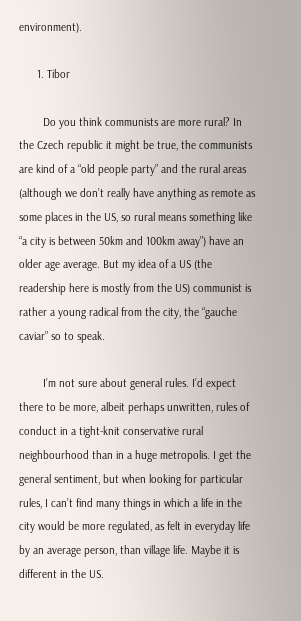environment).

      1. Tibor

        Do you think communists are more rural? In the Czech republic it might be true, the communists are kind of a “old people party” and the rural areas (although we don’t really have anything as remote as some places in the US, so rural means something like “a city is between 50km and 100km away”) have an older age average. But my idea of a US (the readership here is mostly from the US) communist is rather a young radical from the city, the “gauche caviar” so to speak.

        I’m not sure about general rules. I’d expect there to be more, albeit perhaps unwritten, rules of conduct in a tight-knit conservative rural neighbourhood than in a huge metropolis. I get the general sentiment, but when looking for particular rules, I can’t find many things in which a life in the city would be more regulated, as felt in everyday life by an average person, than village life. Maybe it is different in the US.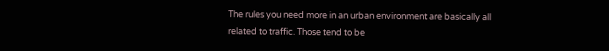The rules you need more in an urban environment are basically all related to traffic. Those tend to be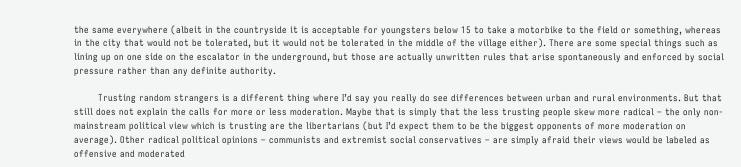the same everywhere (albeit in the countryside it is acceptable for youngsters below 15 to take a motorbike to the field or something, whereas in the city that would not be tolerated, but it would not be tolerated in the middle of the village either). There are some special things such as lining up on one side on the escalator in the underground, but those are actually unwritten rules that arise spontaneously and enforced by social pressure rather than any definite authority.

        Trusting random strangers is a different thing where I’d say you really do see differences between urban and rural environments. But that still does not explain the calls for more or less moderation. Maybe that is simply that the less trusting people skew more radical – the only non-mainstream political view which is trusting are the libertarians (but I’d expect them to be the biggest opponents of more moderation on average). Other radical political opinions – communists and extremist social conservatives – are simply afraid their views would be labeled as offensive and moderated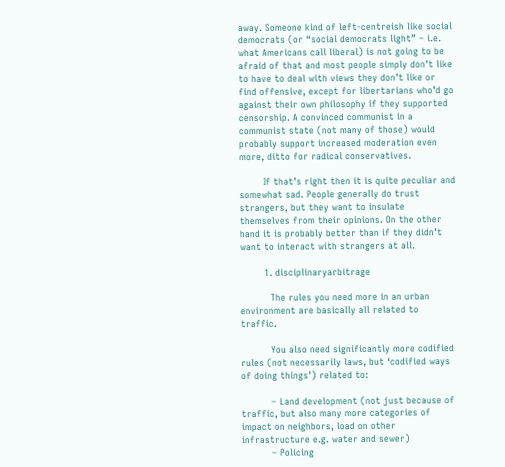away. Someone kind of left-centreish like social democrats (or “social democrats light” – i.e. what Americans call liberal) is not going to be afraid of that and most people simply don’t like to have to deal with views they don’t like or find offensive, except for libertarians who’d go against their own philosophy if they supported censorship. A convinced communist in a communist state (not many of those) would probably support increased moderation even more, ditto for radical conservatives.

        If that’s right then it is quite peculiar and somewhat sad. People generally do trust strangers, but they want to insulate themselves from their opinions. On the other hand it is probably better than if they didn’t want to interact with strangers at all.

        1. disciplinaryarbitrage

          The rules you need more in an urban environment are basically all related to traffic.

          You also need significantly more codified rules (not necessarily laws, but ‘codified ways of doing things’) related to:

          – Land development (not just because of traffic, but also many more categories of impact on neighbors, load on other infrastructure e.g. water and sewer)
          – Policing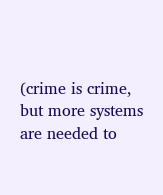(crime is crime, but more systems are needed to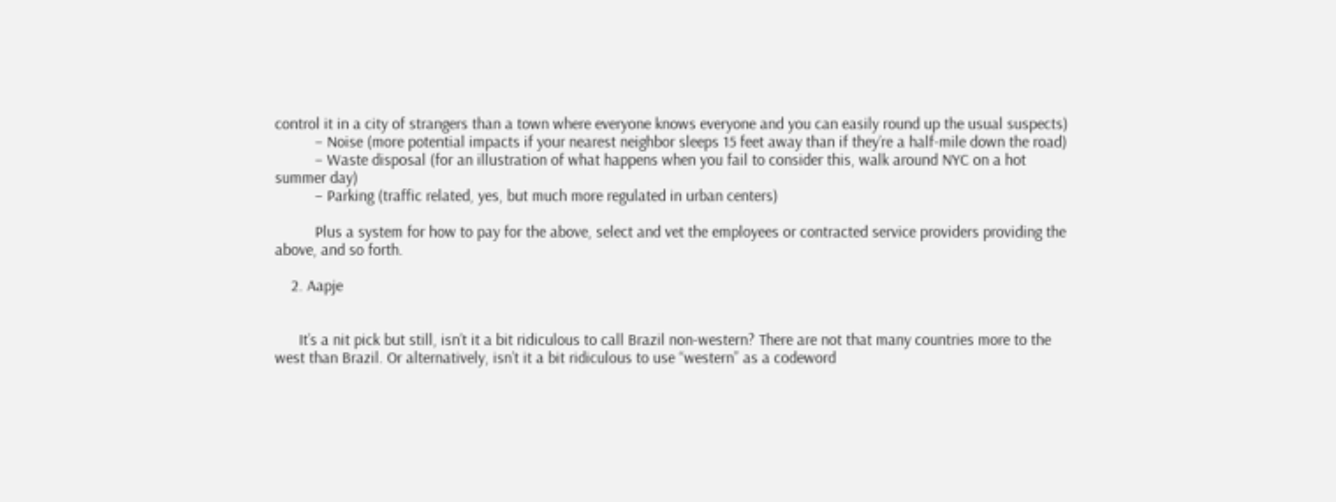control it in a city of strangers than a town where everyone knows everyone and you can easily round up the usual suspects)
          – Noise (more potential impacts if your nearest neighbor sleeps 15 feet away than if they’re a half-mile down the road)
          – Waste disposal (for an illustration of what happens when you fail to consider this, walk around NYC on a hot summer day)
          – Parking (traffic related, yes, but much more regulated in urban centers)

          Plus a system for how to pay for the above, select and vet the employees or contracted service providers providing the above, and so forth.

    2. Aapje


      It’s a nit pick but still, isn’t it a bit ridiculous to call Brazil non-western? There are not that many countries more to the west than Brazil. Or alternatively, isn’t it a bit ridiculous to use “western” as a codeword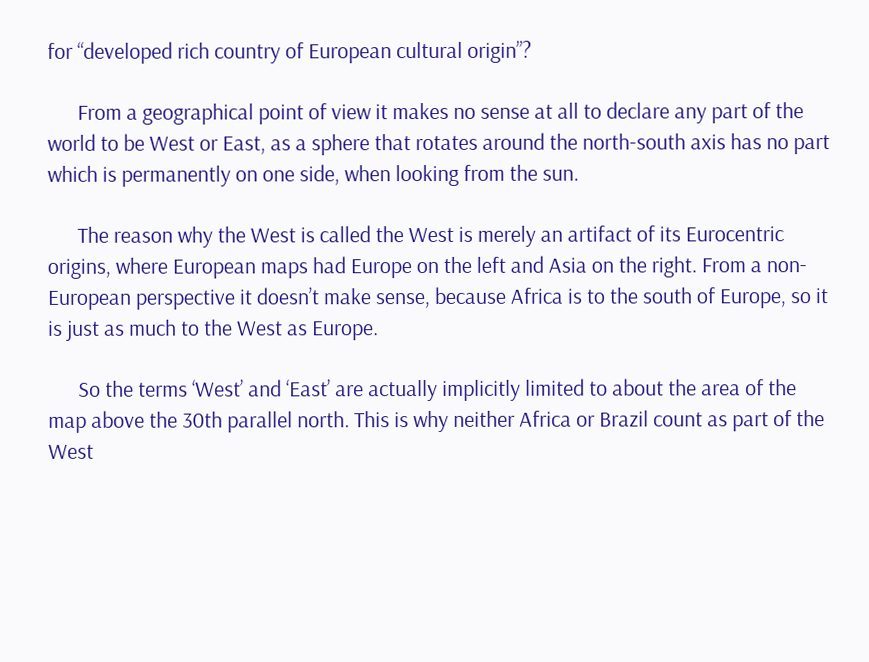for “developed rich country of European cultural origin”?

      From a geographical point of view it makes no sense at all to declare any part of the world to be West or East, as a sphere that rotates around the north-south axis has no part which is permanently on one side, when looking from the sun.

      The reason why the West is called the West is merely an artifact of its Eurocentric origins, where European maps had Europe on the left and Asia on the right. From a non-European perspective it doesn’t make sense, because Africa is to the south of Europe, so it is just as much to the West as Europe.

      So the terms ‘West’ and ‘East’ are actually implicitly limited to about the area of the map above the 30th parallel north. This is why neither Africa or Brazil count as part of the West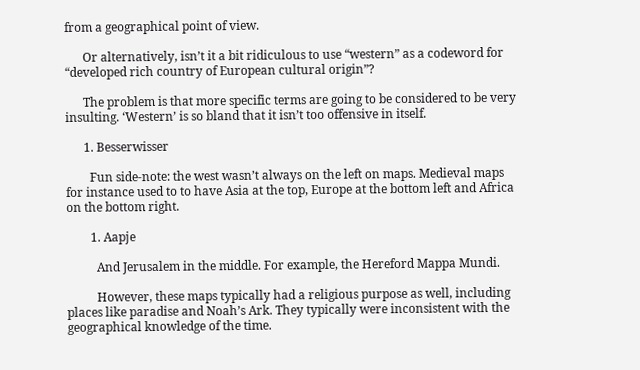from a geographical point of view.

      Or alternatively, isn’t it a bit ridiculous to use “western” as a codeword for “developed rich country of European cultural origin”?

      The problem is that more specific terms are going to be considered to be very insulting. ‘Western’ is so bland that it isn’t too offensive in itself.

      1. Besserwisser

        Fun side-note: the west wasn’t always on the left on maps. Medieval maps for instance used to to have Asia at the top, Europe at the bottom left and Africa on the bottom right.

        1. Aapje

          And Jerusalem in the middle. For example, the Hereford Mappa Mundi.

          However, these maps typically had a religious purpose as well, including places like paradise and Noah’s Ark. They typically were inconsistent with the geographical knowledge of the time.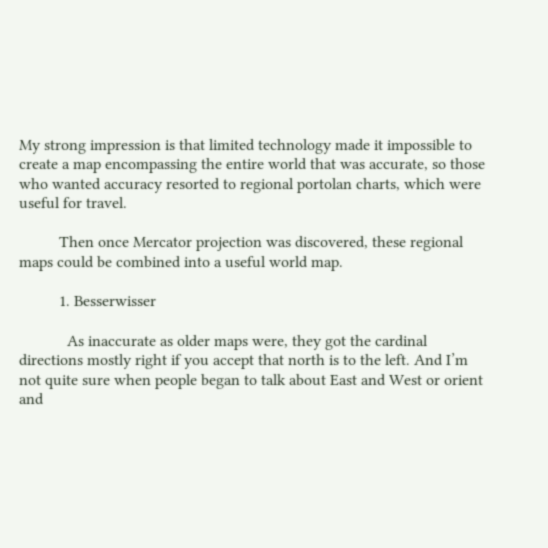My strong impression is that limited technology made it impossible to create a map encompassing the entire world that was accurate, so those who wanted accuracy resorted to regional portolan charts, which were useful for travel.

          Then once Mercator projection was discovered, these regional maps could be combined into a useful world map.

          1. Besserwisser

            As inaccurate as older maps were, they got the cardinal directions mostly right if you accept that north is to the left. And I’m not quite sure when people began to talk about East and West or orient and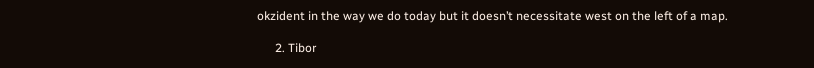okzident in the way we do today but it doesn’t necessitate west on the left of a map.

      2. Tibor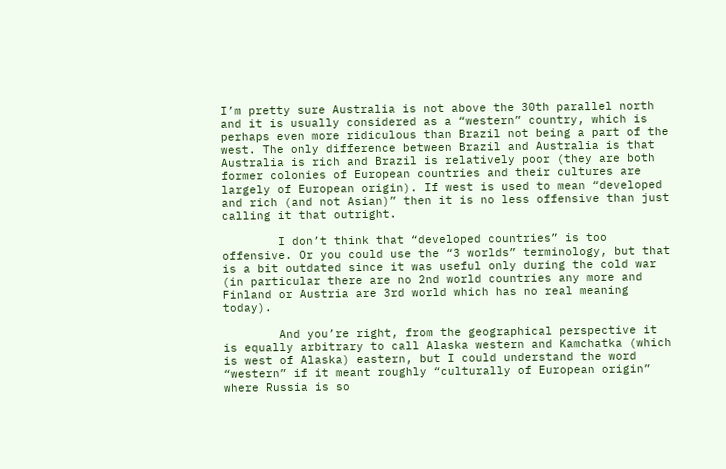I’m pretty sure Australia is not above the 30th parallel north and it is usually considered as a “western” country, which is perhaps even more ridiculous than Brazil not being a part of the west. The only difference between Brazil and Australia is that Australia is rich and Brazil is relatively poor (they are both former colonies of European countries and their cultures are largely of European origin). If west is used to mean “developed and rich (and not Asian)” then it is no less offensive than just calling it that outright.

        I don’t think that “developed countries” is too offensive. Or you could use the “3 worlds” terminology, but that is a bit outdated since it was useful only during the cold war (in particular there are no 2nd world countries any more and Finland or Austria are 3rd world which has no real meaning today).

        And you’re right, from the geographical perspective it is equally arbitrary to call Alaska western and Kamchatka (which is west of Alaska) eastern, but I could understand the word “western” if it meant roughly “culturally of European origin” where Russia is so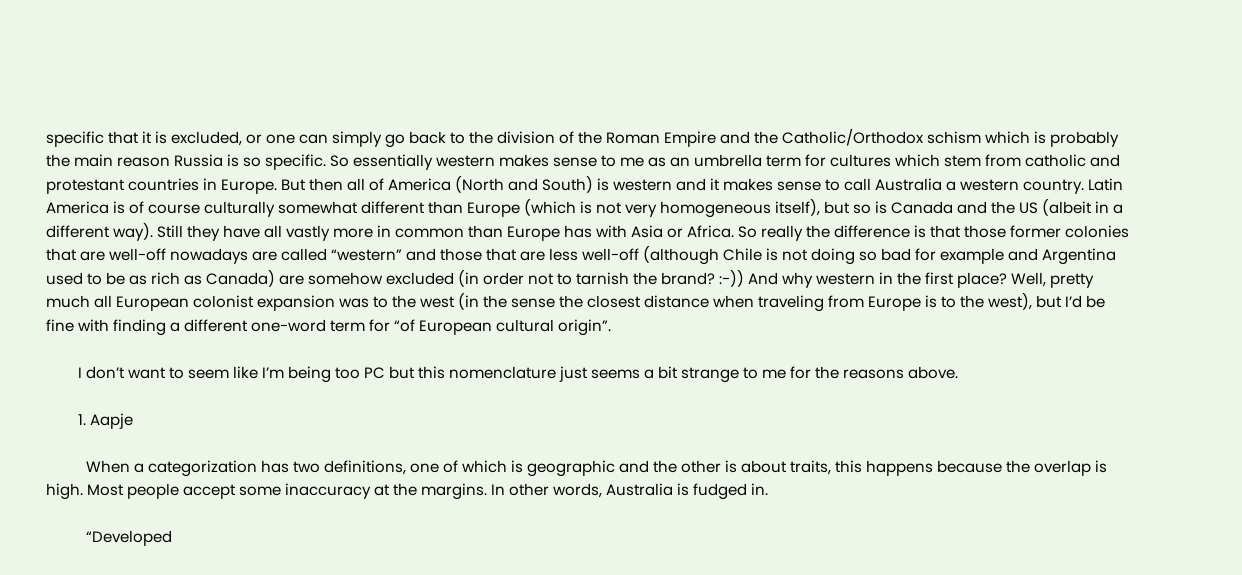specific that it is excluded, or one can simply go back to the division of the Roman Empire and the Catholic/Orthodox schism which is probably the main reason Russia is so specific. So essentially western makes sense to me as an umbrella term for cultures which stem from catholic and protestant countries in Europe. But then all of America (North and South) is western and it makes sense to call Australia a western country. Latin America is of course culturally somewhat different than Europe (which is not very homogeneous itself), but so is Canada and the US (albeit in a different way). Still they have all vastly more in common than Europe has with Asia or Africa. So really the difference is that those former colonies that are well-off nowadays are called “western” and those that are less well-off (although Chile is not doing so bad for example and Argentina used to be as rich as Canada) are somehow excluded (in order not to tarnish the brand? :-)) And why western in the first place? Well, pretty much all European colonist expansion was to the west (in the sense the closest distance when traveling from Europe is to the west), but I’d be fine with finding a different one-word term for “of European cultural origin”.

        I don’t want to seem like I’m being too PC but this nomenclature just seems a bit strange to me for the reasons above.

        1. Aapje

          When a categorization has two definitions, one of which is geographic and the other is about traits, this happens because the overlap is high. Most people accept some inaccuracy at the margins. In other words, Australia is fudged in.

          “Developed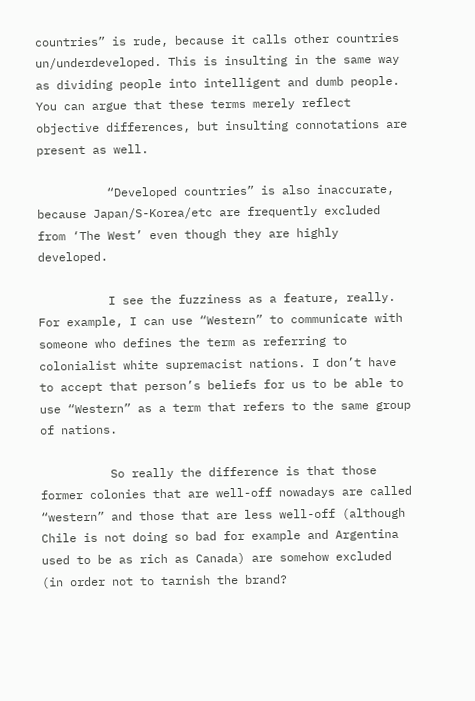countries” is rude, because it calls other countries un/underdeveloped. This is insulting in the same way as dividing people into intelligent and dumb people. You can argue that these terms merely reflect objective differences, but insulting connotations are present as well.

          “Developed countries” is also inaccurate, because Japan/S-Korea/etc are frequently excluded from ‘The West’ even though they are highly developed.

          I see the fuzziness as a feature, really. For example, I can use “Western” to communicate with someone who defines the term as referring to colonialist white supremacist nations. I don’t have to accept that person’s beliefs for us to be able to use “Western” as a term that refers to the same group of nations.

          So really the difference is that those former colonies that are well-off nowadays are called “western” and those that are less well-off (although Chile is not doing so bad for example and Argentina used to be as rich as Canada) are somehow excluded (in order not to tarnish the brand?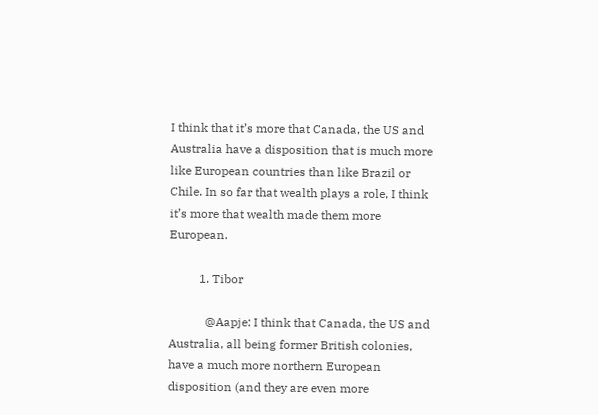I think that it’s more that Canada, the US and Australia have a disposition that is much more like European countries than like Brazil or Chile. In so far that wealth plays a role, I think it’s more that wealth made them more European.

          1. Tibor

            @Aapje: I think that Canada, the US and Australia, all being former British colonies, have a much more northern European disposition (and they are even more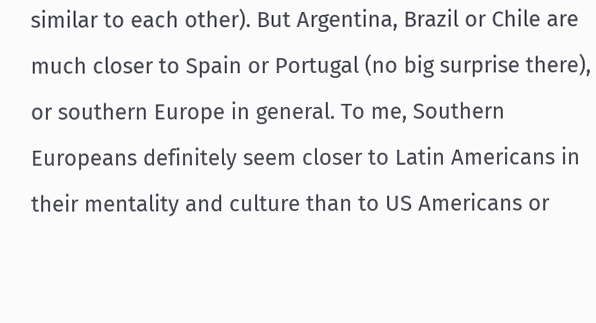similar to each other). But Argentina, Brazil or Chile are much closer to Spain or Portugal (no big surprise there), or southern Europe in general. To me, Southern Europeans definitely seem closer to Latin Americans in their mentality and culture than to US Americans or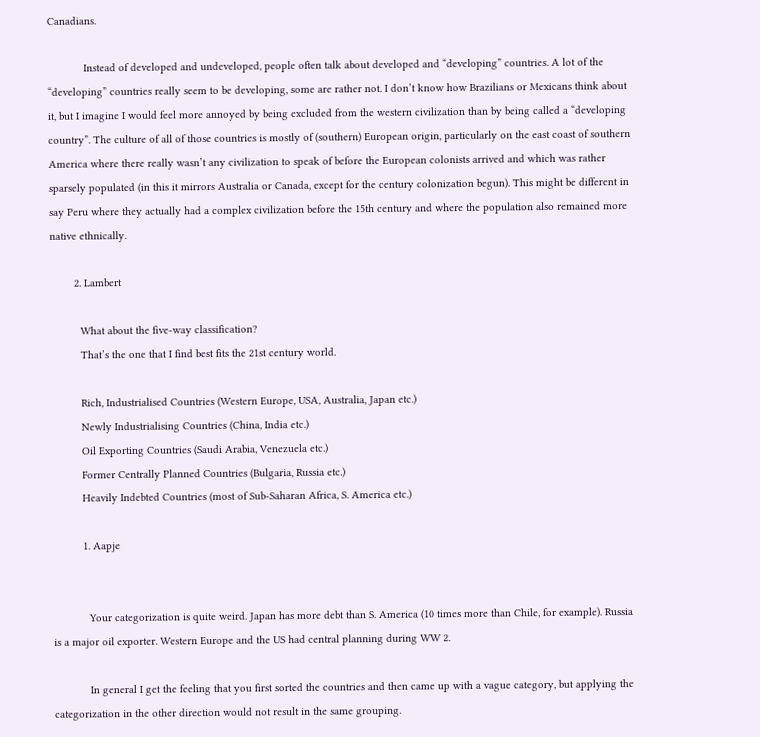Canadians.

            Instead of developed and undeveloped, people often talk about developed and “developing” countries. A lot of the “developing” countries really seem to be developing, some are rather not. I don’t know how Brazilians or Mexicans think about it, but I imagine I would feel more annoyed by being excluded from the western civilization than by being called a “developing country”. The culture of all of those countries is mostly of (southern) European origin, particularly on the east coast of southern America where there really wasn’t any civilization to speak of before the European colonists arrived and which was rather sparsely populated (in this it mirrors Australia or Canada, except for the century colonization begun). This might be different in say Peru where they actually had a complex civilization before the 15th century and where the population also remained more native ethnically.

        2. Lambert

          What about the five-way classification?
          That’s the one that I find best fits the 21st century world.

          Rich, Industrialised Countries (Western Europe, USA, Australia, Japan etc.)
          Newly Industrialising Countries (China, India etc.)
          Oil Exporting Countries (Saudi Arabia, Venezuela etc.)
          Former Centrally Planned Countries (Bulgaria, Russia etc.)
          Heavily Indebted Countries (most of Sub-Saharan Africa, S. America etc.)

          1. Aapje


            Your categorization is quite weird. Japan has more debt than S. America (10 times more than Chile, for example). Russia is a major oil exporter. Western Europe and the US had central planning during WW 2.

            In general I get the feeling that you first sorted the countries and then came up with a vague category, but applying the categorization in the other direction would not result in the same grouping.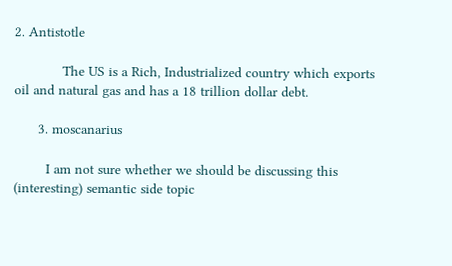2. Antistotle

            The US is a Rich, Industrialized country which exports oil and natural gas and has a 18 trillion dollar debt.

      3. moscanarius

        I am not sure whether we should be discussing this (interesting) semantic side topic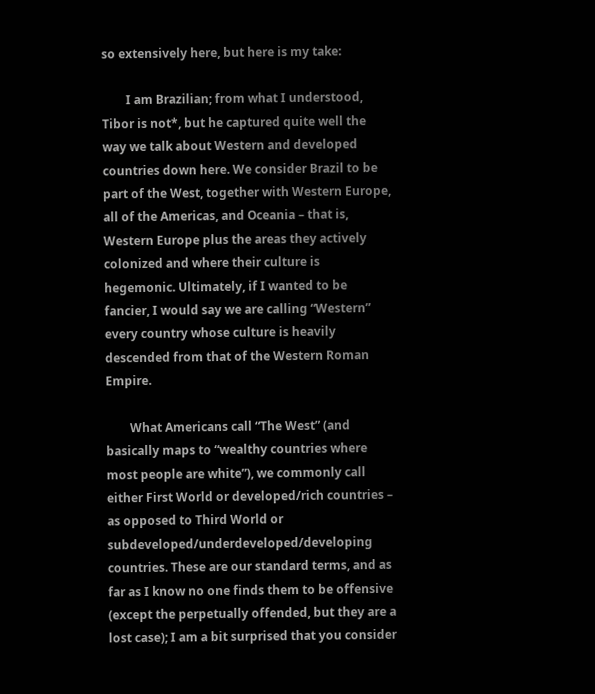so extensively here, but here is my take:

        I am Brazilian; from what I understood, Tibor is not*, but he captured quite well the way we talk about Western and developed countries down here. We consider Brazil to be part of the West, together with Western Europe, all of the Americas, and Oceania – that is, Western Europe plus the areas they actively colonized and where their culture is hegemonic. Ultimately, if I wanted to be fancier, I would say we are calling “Western” every country whose culture is heavily descended from that of the Western Roman Empire.

        What Americans call “The West” (and basically maps to “wealthy countries where most people are white”), we commonly call either First World or developed/rich countries – as opposed to Third World or subdeveloped/underdeveloped/developing countries. These are our standard terms, and as far as I know no one finds them to be offensive (except the perpetually offended, but they are a lost case); I am a bit surprised that you consider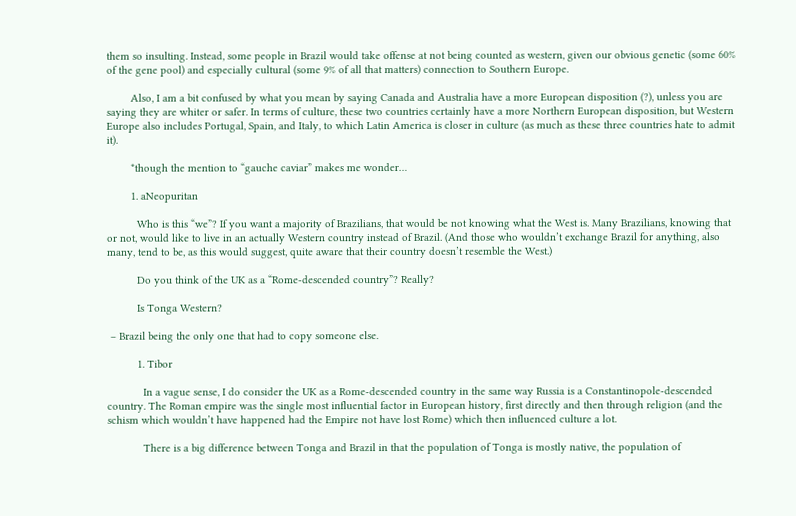them so insulting. Instead, some people in Brazil would take offense at not being counted as western, given our obvious genetic (some 60% of the gene pool) and especially cultural (some 9% of all that matters) connection to Southern Europe.

        Also, I am a bit confused by what you mean by saying Canada and Australia have a more European disposition (?), unless you are saying they are whiter or safer. In terms of culture, these two countries certainly have a more Northern European disposition, but Western Europe also includes Portugal, Spain, and Italy, to which Latin America is closer in culture (as much as these three countries hate to admit it).

        *though the mention to “gauche caviar” makes me wonder…

        1. aNeopuritan

          Who is this “we”? If you want a majority of Brazilians, that would be not knowing what the West is. Many Brazilians, knowing that or not, would like to live in an actually Western country instead of Brazil. (And those who wouldn’t exchange Brazil for anything, also many, tend to be, as this would suggest, quite aware that their country doesn’t resemble the West.)

          Do you think of the UK as a “Rome-descended country”? Really?

          Is Tonga Western?

 – Brazil being the only one that had to copy someone else.

          1. Tibor

            In a vague sense, I do consider the UK as a Rome-descended country in the same way Russia is a Constantinopole-descended country. The Roman empire was the single most influential factor in European history, first directly and then through religion (and the schism which wouldn’t have happened had the Empire not have lost Rome) which then influenced culture a lot.

            There is a big difference between Tonga and Brazil in that the population of Tonga is mostly native, the population of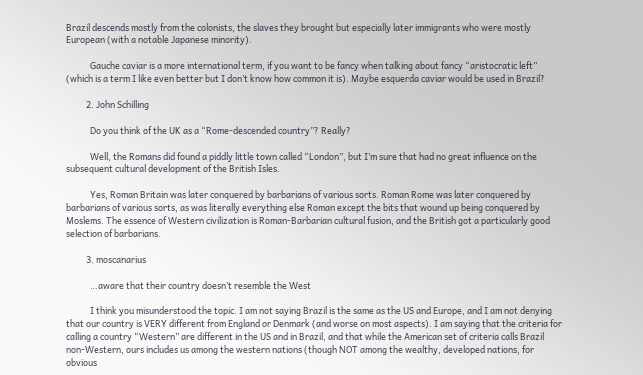Brazil descends mostly from the colonists, the slaves they brought but especially later immigrants who were mostly European (with a notable Japanese minority).

            Gauche caviar is a more international term, if you want to be fancy when talking about fancy “aristocratic left” (which is a term I like even better but I don’t know how common it is). Maybe esquerda caviar would be used in Brazil?

          2. John Schilling

            Do you think of the UK as a “Rome-descended country”? Really?

            Well, the Romans did found a piddly little town called “London”, but I’m sure that had no great influence on the subsequent cultural development of the British Isles.

            Yes, Roman Britain was later conquered by barbarians of various sorts. Roman Rome was later conquered by barbarians of various sorts, as was literally everything else Roman except the bits that wound up being conquered by Moslems. The essence of Western civilization is Roman-Barbarian cultural fusion, and the British got a particularly good selection of barbarians.

          3. moscanarius

            …aware that their country doesn’t resemble the West

            I think you misunderstood the topic. I am not saying Brazil is the same as the US and Europe, and I am not denying that our country is VERY different from England or Denmark (and worse on most aspects). I am saying that the criteria for calling a country “Western” are different in the US and in Brazil, and that while the American set of criteria calls Brazil non-Western, ours includes us among the western nations (though NOT among the wealthy, developed nations, for obvious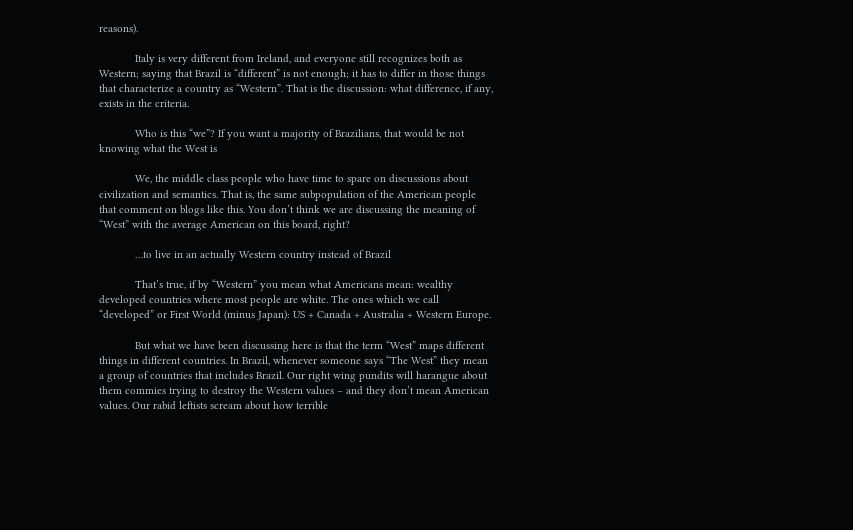reasons).

            Italy is very different from Ireland, and everyone still recognizes both as Western; saying that Brazil is “different” is not enough; it has to differ in those things that characterize a country as “Western”. That is the discussion: what difference, if any, exists in the criteria.

            Who is this “we”? If you want a majority of Brazilians, that would be not knowing what the West is

            We, the middle class people who have time to spare on discussions about civilization and semantics. That is, the same subpopulation of the American people that comment on blogs like this. You don’t think we are discussing the meaning of “West” with the average American on this board, right?

            …to live in an actually Western country instead of Brazil

            That’s true, if by “Western” you mean what Americans mean: wealthy developed countries where most people are white. The ones which we call “developed” or First World (minus Japan): US + Canada + Australia + Western Europe.

            But what we have been discussing here is that the term “West” maps different things in different countries. In Brazil, whenever someone says “The West” they mean a group of countries that includes Brazil. Our right wing pundits will harangue about them commies trying to destroy the Western values – and they don’t mean American values. Our rabid leftists scream about how terrible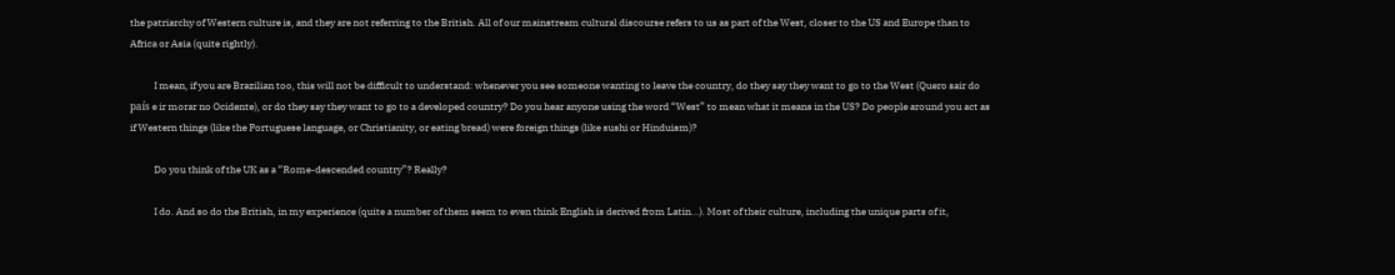the patriarchy of Western culture is, and they are not referring to the British. All of our mainstream cultural discourse refers to us as part of the West, closer to the US and Europe than to Africa or Asia (quite rightly).

            I mean, if you are Brazilian too, this will not be difficult to understand: whenever you see someone wanting to leave the country, do they say they want to go to the West (Quero sair do país e ir morar no Ocidente), or do they say they want to go to a developed country? Do you hear anyone using the word “West” to mean what it means in the US? Do people around you act as if Western things (like the Portuguese language, or Christianity, or eating bread) were foreign things (like sushi or Hinduism)?

            Do you think of the UK as a “Rome-descended country”? Really?

            I do. And so do the British, in my experience (quite a number of them seem to even think English is derived from Latin…). Most of their culture, including the unique parts of it,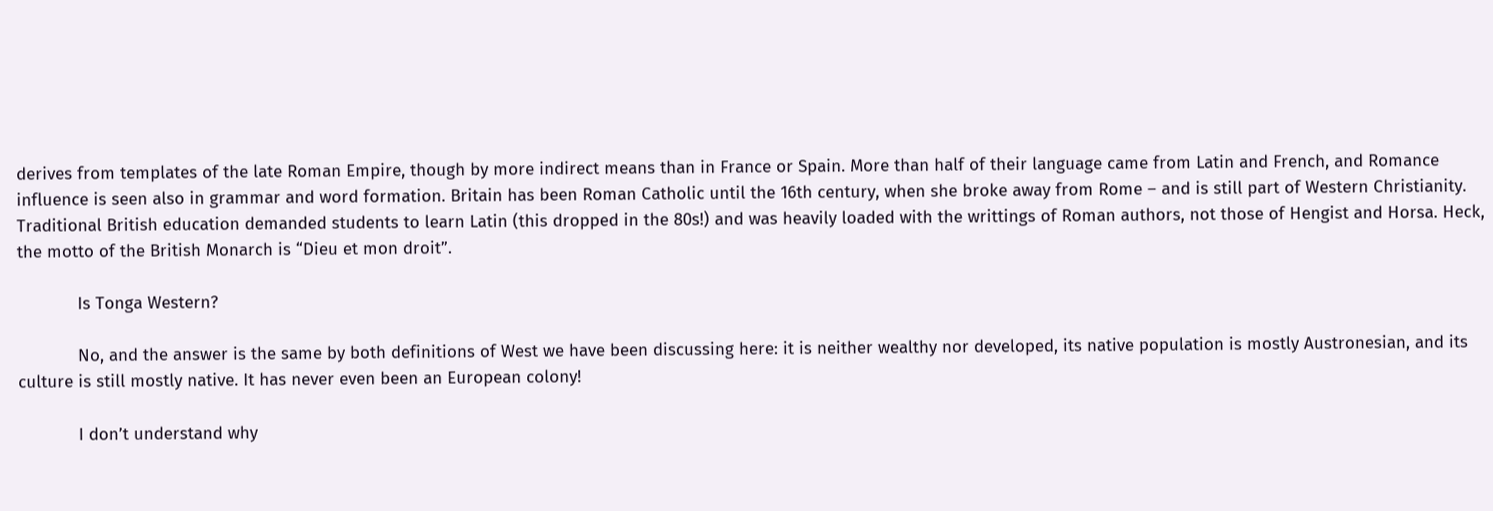derives from templates of the late Roman Empire, though by more indirect means than in France or Spain. More than half of their language came from Latin and French, and Romance influence is seen also in grammar and word formation. Britain has been Roman Catholic until the 16th century, when she broke away from Rome – and is still part of Western Christianity. Traditional British education demanded students to learn Latin (this dropped in the 80s!) and was heavily loaded with the writtings of Roman authors, not those of Hengist and Horsa. Heck, the motto of the British Monarch is “Dieu et mon droit”.

            Is Tonga Western?

            No, and the answer is the same by both definitions of West we have been discussing here: it is neither wealthy nor developed, its native population is mostly Austronesian, and its culture is still mostly native. It has never even been an European colony!

            I don’t understand why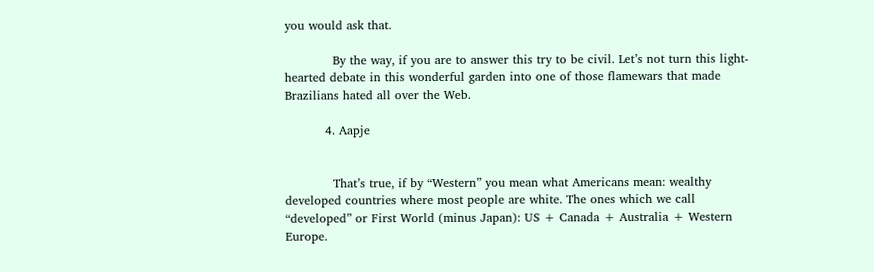you would ask that.

            By the way, if you are to answer this try to be civil. Let’s not turn this light-hearted debate in this wonderful garden into one of those flamewars that made Brazilians hated all over the Web.

          4. Aapje


            That’s true, if by “Western” you mean what Americans mean: wealthy developed countries where most people are white. The ones which we call “developed” or First World (minus Japan): US + Canada + Australia + Western Europe.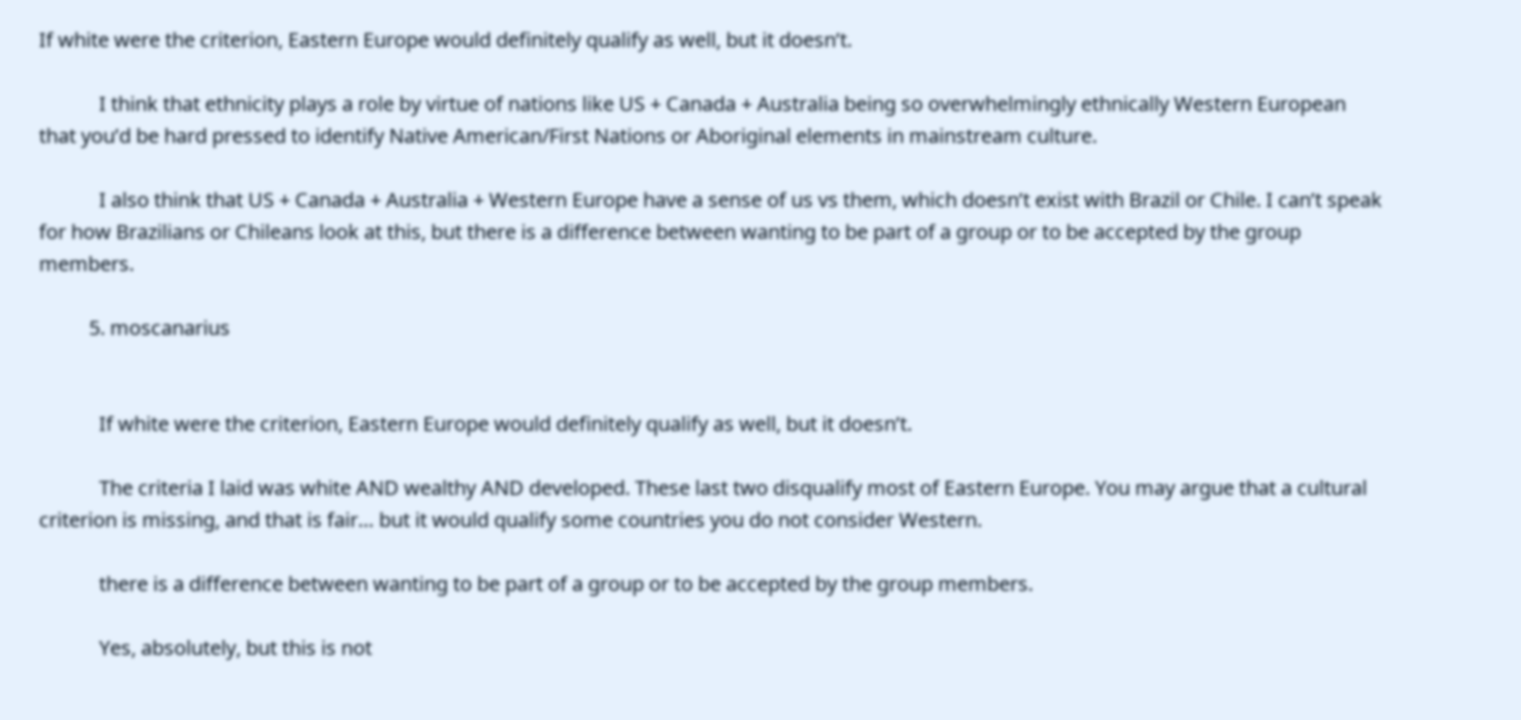If white were the criterion, Eastern Europe would definitely qualify as well, but it doesn’t.

            I think that ethnicity plays a role by virtue of nations like US + Canada + Australia being so overwhelmingly ethnically Western European that you’d be hard pressed to identify Native American/First Nations or Aboriginal elements in mainstream culture.

            I also think that US + Canada + Australia + Western Europe have a sense of us vs them, which doesn’t exist with Brazil or Chile. I can’t speak for how Brazilians or Chileans look at this, but there is a difference between wanting to be part of a group or to be accepted by the group members.

          5. moscanarius


            If white were the criterion, Eastern Europe would definitely qualify as well, but it doesn’t.

            The criteria I laid was white AND wealthy AND developed. These last two disqualify most of Eastern Europe. You may argue that a cultural criterion is missing, and that is fair… but it would qualify some countries you do not consider Western.

            there is a difference between wanting to be part of a group or to be accepted by the group members.

            Yes, absolutely, but this is not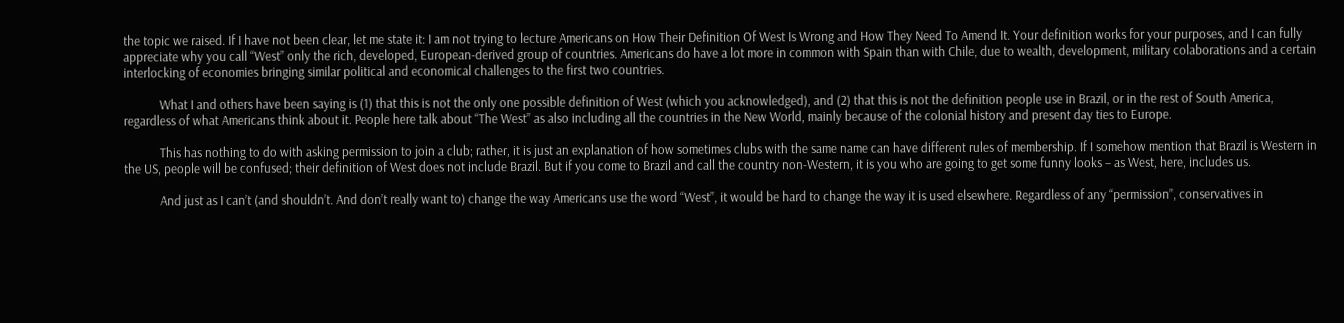the topic we raised. If I have not been clear, let me state it: I am not trying to lecture Americans on How Their Definition Of West Is Wrong and How They Need To Amend It. Your definition works for your purposes, and I can fully appreciate why you call “West” only the rich, developed, European-derived group of countries. Americans do have a lot more in common with Spain than with Chile, due to wealth, development, military colaborations and a certain interlocking of economies bringing similar political and economical challenges to the first two countries.

            What I and others have been saying is (1) that this is not the only one possible definition of West (which you acknowledged), and (2) that this is not the definition people use in Brazil, or in the rest of South America, regardless of what Americans think about it. People here talk about “The West” as also including all the countries in the New World, mainly because of the colonial history and present day ties to Europe.

            This has nothing to do with asking permission to join a club; rather, it is just an explanation of how sometimes clubs with the same name can have different rules of membership. If I somehow mention that Brazil is Western in the US, people will be confused; their definition of West does not include Brazil. But if you come to Brazil and call the country non-Western, it is you who are going to get some funny looks – as West, here, includes us.

            And just as I can’t (and shouldn’t. And don’t really want to) change the way Americans use the word “West”, it would be hard to change the way it is used elsewhere. Regardless of any “permission”, conservatives in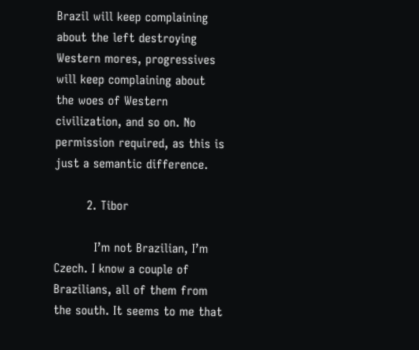Brazil will keep complaining about the left destroying Western mores, progressives will keep complaining about the woes of Western civilization, and so on. No permission required, as this is just a semantic difference.

        2. Tibor

          I’m not Brazilian, I’m Czech. I know a couple of Brazilians, all of them from the south. It seems to me that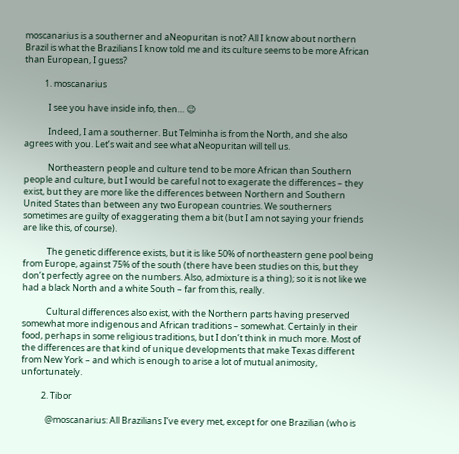moscanarius is a southerner and aNeopuritan is not? All I know about northern Brazil is what the Brazilians I know told me and its culture seems to be more African than European, I guess?

          1. moscanarius

            I see you have inside info, then… 😉

            Indeed, I am a southerner. But Telminha is from the North, and she also agrees with you. Let’s wait and see what aNeopuritan will tell us.

            Northeastern people and culture tend to be more African than Southern people and culture, but I would be careful not to exagerate the differences – they exist, but they are more like the differences between Northern and Southern United States than between any two European countries. We southerners sometimes are guilty of exaggerating them a bit (but I am not saying your friends are like this, of course).

            The genetic difference exists, but it is like 50% of northeastern gene pool being from Europe, against 75% of the south (there have been studies on this, but they don’t perfectly agree on the numbers. Also, admixture is a thing); so it is not like we had a black North and a white South – far from this, really.

            Cultural differences also exist, with the Northern parts having preserved somewhat more indigenous and African traditions – somewhat. Certainly in their food, perhaps in some religious traditions, but I don’t think in much more. Most of the differences are that kind of unique developments that make Texas different from New York – and which is enough to arise a lot of mutual animosity, unfortunately.

          2. Tibor

            @moscanarius: All Brazilians I’ve every met, except for one Brazilian (who is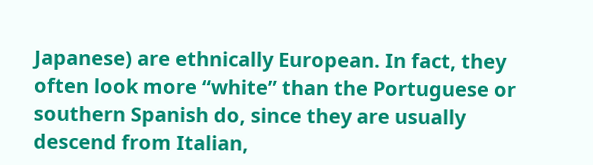Japanese) are ethnically European. In fact, they often look more “white” than the Portuguese or southern Spanish do, since they are usually descend from Italian,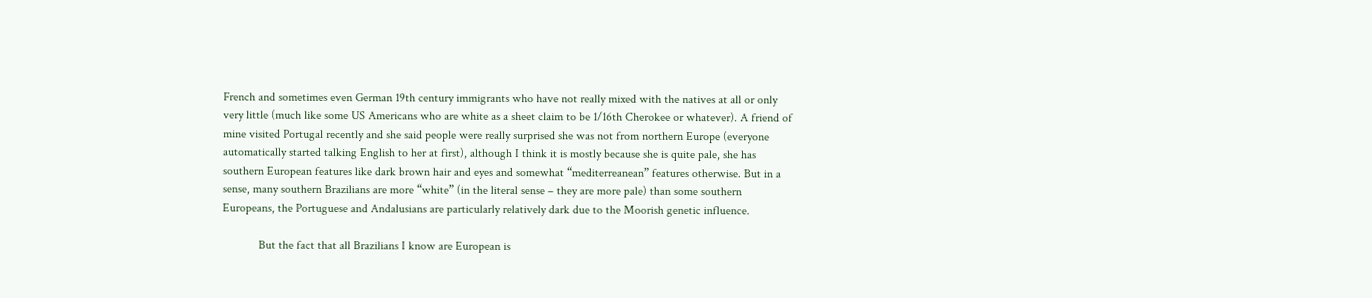French and sometimes even German 19th century immigrants who have not really mixed with the natives at all or only very little (much like some US Americans who are white as a sheet claim to be 1/16th Cherokee or whatever). A friend of mine visited Portugal recently and she said people were really surprised she was not from northern Europe (everyone automatically started talking English to her at first), although I think it is mostly because she is quite pale, she has southern European features like dark brown hair and eyes and somewhat “mediterreanean” features otherwise. But in a sense, many southern Brazilians are more “white” (in the literal sense – they are more pale) than some southern Europeans, the Portuguese and Andalusians are particularly relatively dark due to the Moorish genetic influence.

            But the fact that all Brazilians I know are European is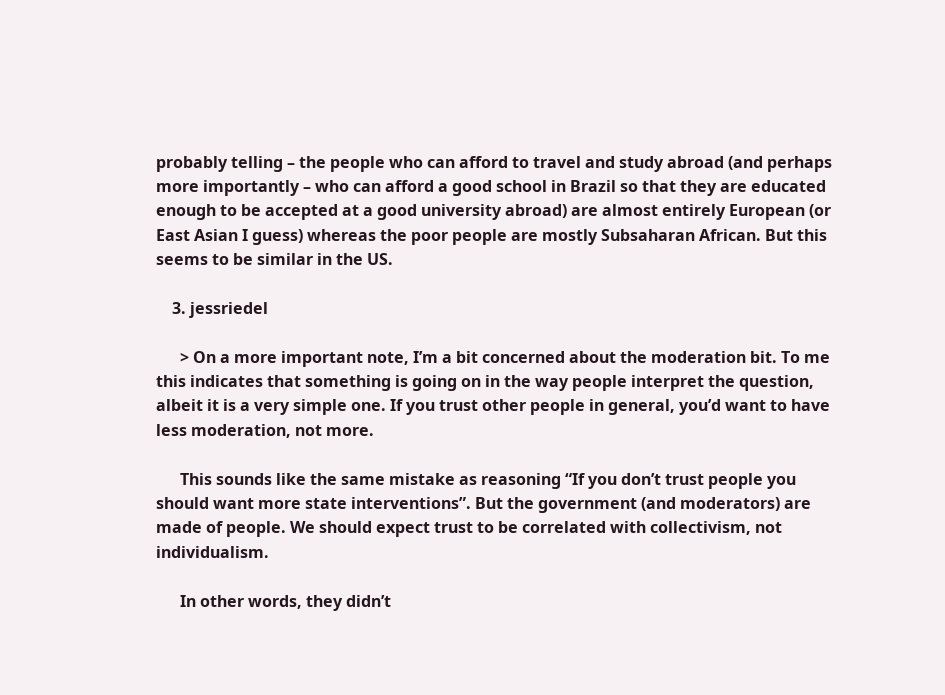probably telling – the people who can afford to travel and study abroad (and perhaps more importantly – who can afford a good school in Brazil so that they are educated enough to be accepted at a good university abroad) are almost entirely European (or East Asian I guess) whereas the poor people are mostly Subsaharan African. But this seems to be similar in the US.

    3. jessriedel

      > On a more important note, I’m a bit concerned about the moderation bit. To me this indicates that something is going on in the way people interpret the question, albeit it is a very simple one. If you trust other people in general, you’d want to have less moderation, not more.

      This sounds like the same mistake as reasoning “If you don’t trust people you should want more state interventions”. But the government (and moderators) are made of people. We should expect trust to be correlated with collectivism, not individualism.

      In other words, they didn’t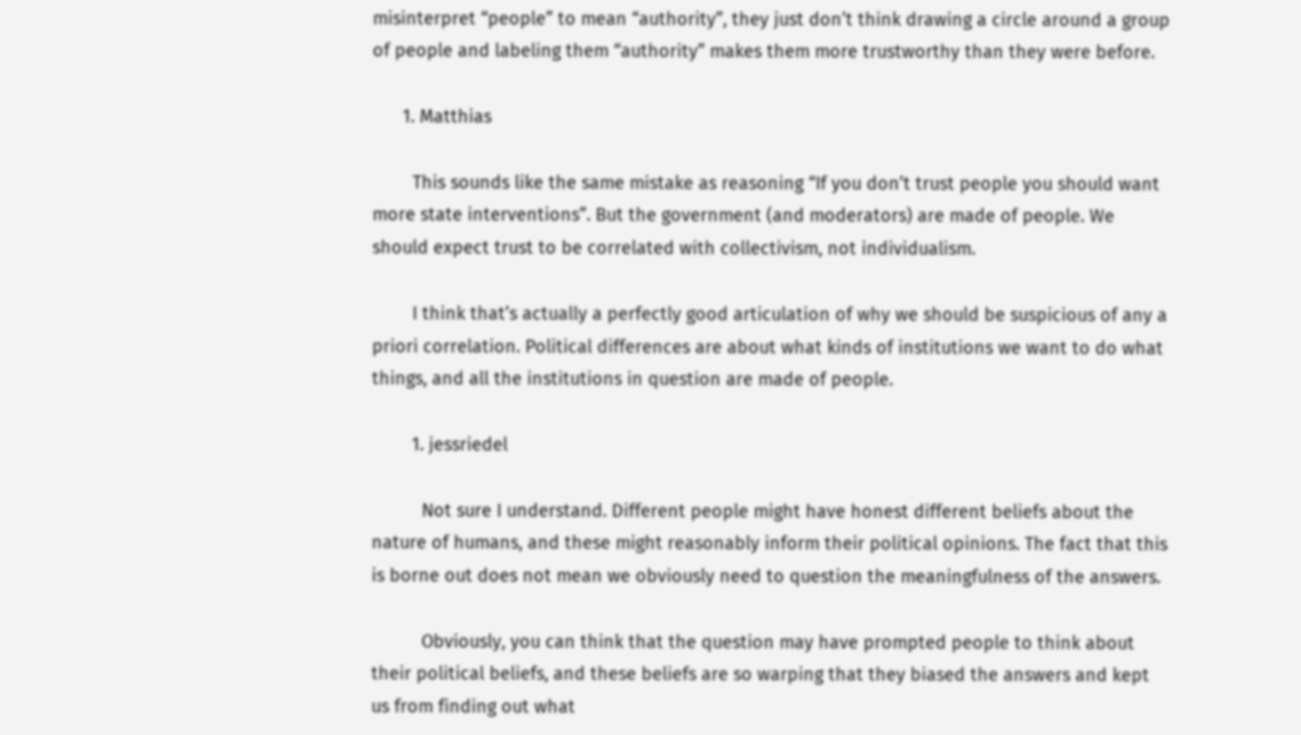misinterpret “people” to mean “authority”, they just don’t think drawing a circle around a group of people and labeling them “authority” makes them more trustworthy than they were before.

      1. Matthias

        This sounds like the same mistake as reasoning “If you don’t trust people you should want more state interventions”. But the government (and moderators) are made of people. We should expect trust to be correlated with collectivism, not individualism.

        I think that’s actually a perfectly good articulation of why we should be suspicious of any a priori correlation. Political differences are about what kinds of institutions we want to do what things, and all the institutions in question are made of people.

        1. jessriedel

          Not sure I understand. Different people might have honest different beliefs about the nature of humans, and these might reasonably inform their political opinions. The fact that this is borne out does not mean we obviously need to question the meaningfulness of the answers.

          Obviously, you can think that the question may have prompted people to think about their political beliefs, and these beliefs are so warping that they biased the answers and kept us from finding out what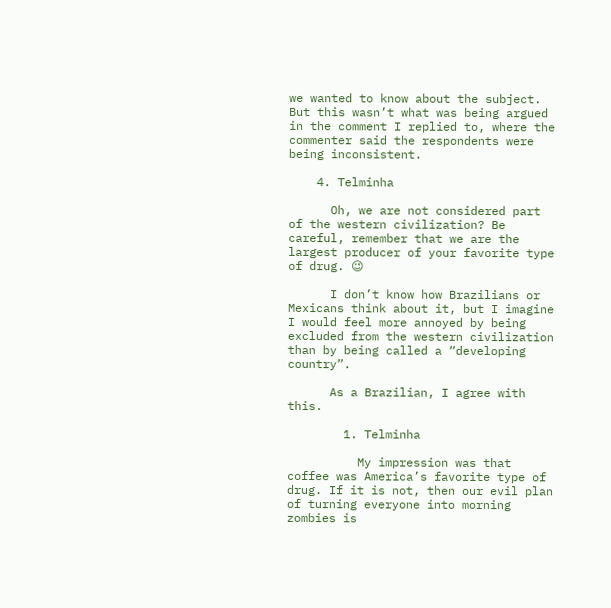we wanted to know about the subject. But this wasn’t what was being argued in the comment I replied to, where the commenter said the respondents were being inconsistent.

    4. Telminha

      Oh, we are not considered part of the western civilization? Be careful, remember that we are the largest producer of your favorite type of drug. 😉

      I don’t know how Brazilians or Mexicans think about it, but I imagine I would feel more annoyed by being excluded from the western civilization than by being called a “developing country”.

      As a Brazilian, I agree with this.

        1. Telminha

          My impression was that coffee was America’s favorite type of drug. If it is not, then our evil plan of turning everyone into morning zombies is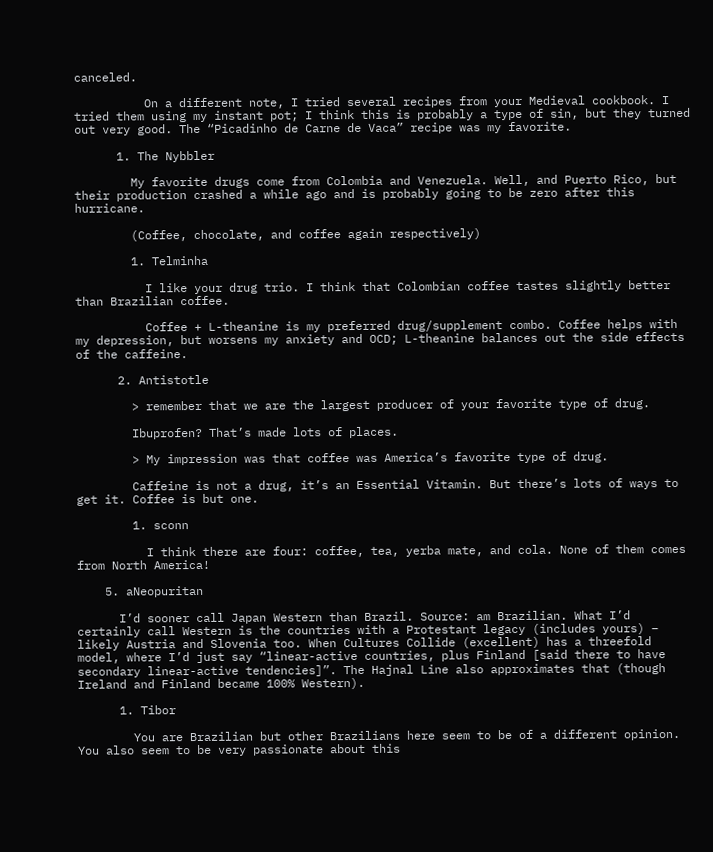canceled.

          On a different note, I tried several recipes from your Medieval cookbook. I tried them using my instant pot; I think this is probably a type of sin, but they turned out very good. The “Picadinho de Carne de Vaca” recipe was my favorite.

      1. The Nybbler

        My favorite drugs come from Colombia and Venezuela. Well, and Puerto Rico, but their production crashed a while ago and is probably going to be zero after this hurricane.

        (Coffee, chocolate, and coffee again respectively)

        1. Telminha

          I like your drug trio. I think that Colombian coffee tastes slightly better than Brazilian coffee.

          Coffee + L-theanine is my preferred drug/supplement combo. Coffee helps with my depression, but worsens my anxiety and OCD; L-theanine balances out the side effects of the caffeine.

      2. Antistotle

        > remember that we are the largest producer of your favorite type of drug.

        Ibuprofen? That’s made lots of places.

        > My impression was that coffee was America’s favorite type of drug.

        Caffeine is not a drug, it’s an Essential Vitamin. But there’s lots of ways to get it. Coffee is but one.

        1. sconn

          I think there are four: coffee, tea, yerba mate, and cola. None of them comes from North America!

    5. aNeopuritan

      I’d sooner call Japan Western than Brazil. Source: am Brazilian. What I’d certainly call Western is the countries with a Protestant legacy (includes yours) – likely Austria and Slovenia too. When Cultures Collide (excellent) has a threefold model, where I’d just say “linear-active countries, plus Finland [said there to have secondary linear-active tendencies]”. The Hajnal Line also approximates that (though Ireland and Finland became 100% Western).

      1. Tibor

        You are Brazilian but other Brazilians here seem to be of a different opinion. You also seem to be very passionate about this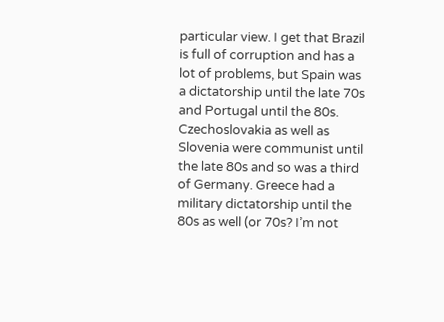particular view. I get that Brazil is full of corruption and has a lot of problems, but Spain was a dictatorship until the late 70s and Portugal until the 80s. Czechoslovakia as well as Slovenia were communist until the late 80s and so was a third of Germany. Greece had a military dictatorship until the 80s as well (or 70s? I’m not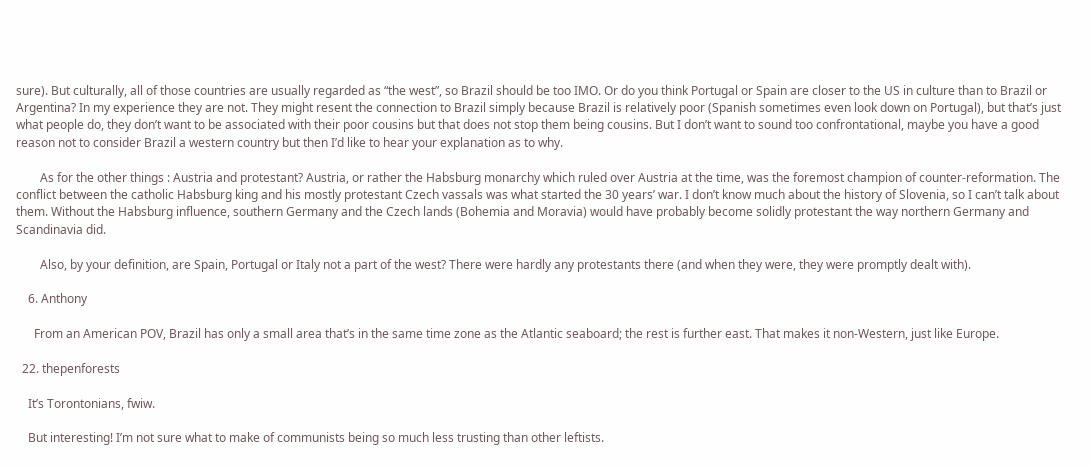sure). But culturally, all of those countries are usually regarded as “the west”, so Brazil should be too IMO. Or do you think Portugal or Spain are closer to the US in culture than to Brazil or Argentina? In my experience they are not. They might resent the connection to Brazil simply because Brazil is relatively poor (Spanish sometimes even look down on Portugal), but that’s just what people do, they don’t want to be associated with their poor cousins but that does not stop them being cousins. But I don’t want to sound too confrontational, maybe you have a good reason not to consider Brazil a western country but then I’d like to hear your explanation as to why.

        As for the other things : Austria and protestant? Austria, or rather the Habsburg monarchy which ruled over Austria at the time, was the foremost champion of counter-reformation. The conflict between the catholic Habsburg king and his mostly protestant Czech vassals was what started the 30 years’ war. I don’t know much about the history of Slovenia, so I can’t talk about them. Without the Habsburg influence, southern Germany and the Czech lands (Bohemia and Moravia) would have probably become solidly protestant the way northern Germany and Scandinavia did.

        Also, by your definition, are Spain, Portugal or Italy not a part of the west? There were hardly any protestants there (and when they were, they were promptly dealt with).

    6. Anthony

      From an American POV, Brazil has only a small area that’s in the same time zone as the Atlantic seaboard; the rest is further east. That makes it non-Western, just like Europe.

  22. thepenforests

    It’s Torontonians, fwiw.

    But interesting! I’m not sure what to make of communists being so much less trusting than other leftists.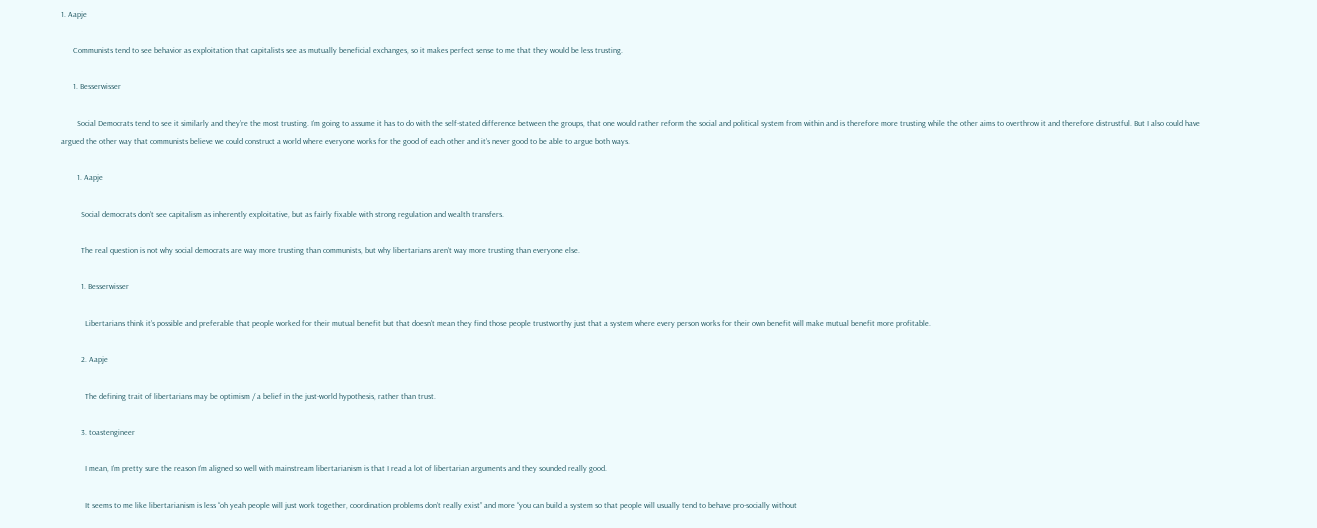1. Aapje

      Communists tend to see behavior as exploitation that capitalists see as mutually beneficial exchanges, so it makes perfect sense to me that they would be less trusting.

      1. Besserwisser

        Social Democrats tend to see it similarly and they’re the most trusting. I’m going to assume it has to do with the self-stated difference between the groups, that one would rather reform the social and political system from within and is therefore more trusting while the other aims to overthrow it and therefore distrustful. But I also could have argued the other way that communists believe we could construct a world where everyone works for the good of each other and it’s never good to be able to argue both ways.

        1. Aapje

          Social democrats don’t see capitalism as inherently exploitative, but as fairly fixable with strong regulation and wealth transfers.

          The real question is not why social democrats are way more trusting than communists, but why libertarians aren’t way more trusting than everyone else.

          1. Besserwisser

            Libertarians think it’s possible and preferable that people worked for their mutual benefit but that doesn’t mean they find those people trustworthy just that a system where every person works for their own benefit will make mutual benefit more profitable.

          2. Aapje

            The defining trait of libertarians may be optimism / a belief in the just-world hypothesis, rather than trust.

          3. toastengineer

            I mean, I’m pretty sure the reason I’m aligned so well with mainstream libertarianism is that I read a lot of libertarian arguments and they sounded really good.

            It seems to me like libertarianism is less “oh yeah people will just work together, coordination problems don’t really exist” and more “you can build a system so that people will usually tend to behave pro-socially without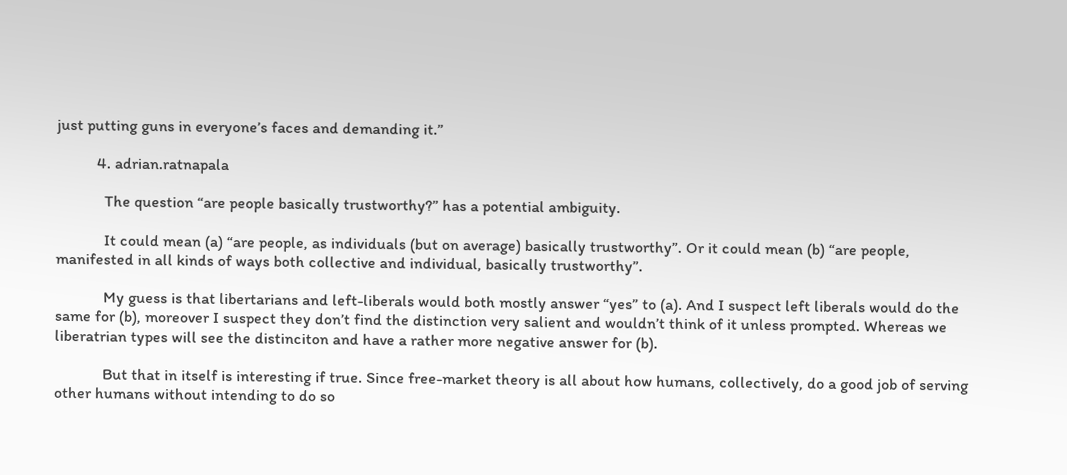just putting guns in everyone’s faces and demanding it.”

          4. adrian.ratnapala

            The question “are people basically trustworthy?” has a potential ambiguity.

            It could mean (a) “are people, as individuals (but on average) basically trustworthy”. Or it could mean (b) “are people, manifested in all kinds of ways both collective and individual, basically trustworthy”.

            My guess is that libertarians and left-liberals would both mostly answer “yes” to (a). And I suspect left liberals would do the same for (b), moreover I suspect they don’t find the distinction very salient and wouldn’t think of it unless prompted. Whereas we liberatrian types will see the distinciton and have a rather more negative answer for (b).

            But that in itself is interesting if true. Since free-market theory is all about how humans, collectively, do a good job of serving other humans without intending to do so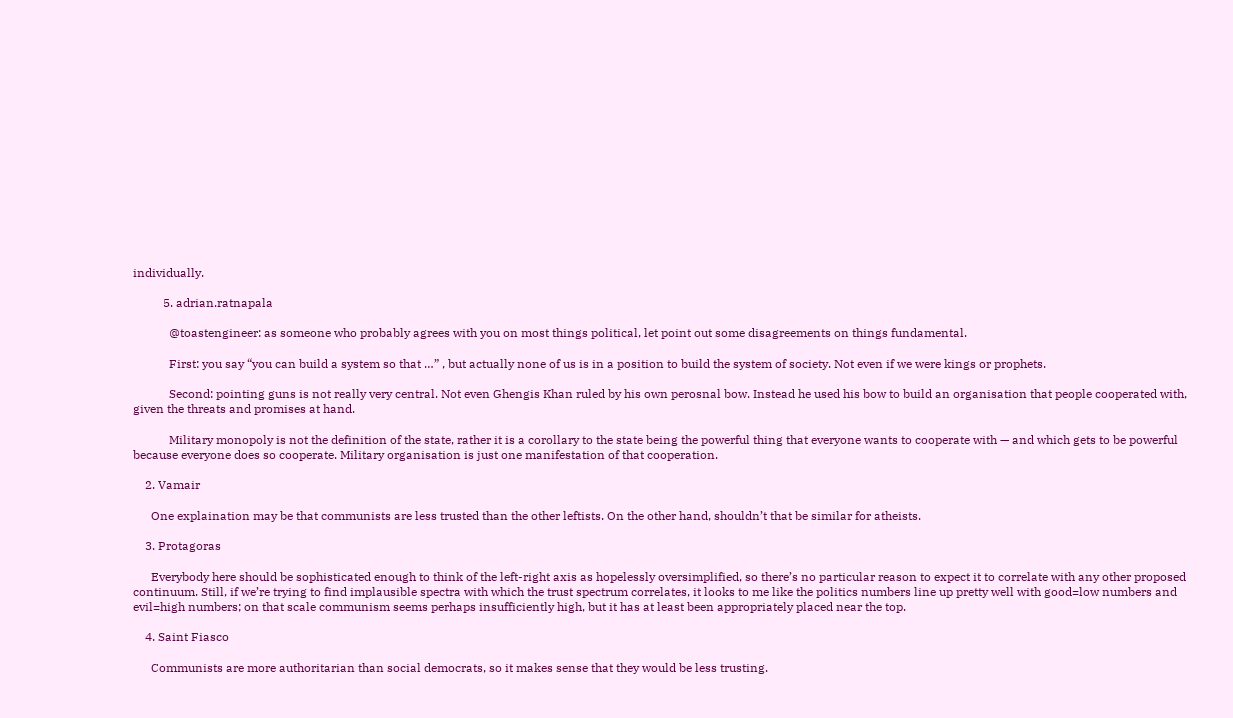individually.

          5. adrian.ratnapala

            @toastengineer: as someone who probably agrees with you on most things political, let point out some disagreements on things fundamental.

            First: you say “you can build a system so that …” , but actually none of us is in a position to build the system of society. Not even if we were kings or prophets.

            Second: pointing guns is not really very central. Not even Ghengis Khan ruled by his own perosnal bow. Instead he used his bow to build an organisation that people cooperated with, given the threats and promises at hand.

            Military monopoly is not the definition of the state, rather it is a corollary to the state being the powerful thing that everyone wants to cooperate with — and which gets to be powerful because everyone does so cooperate. Military organisation is just one manifestation of that cooperation.

    2. Vamair

      One explaination may be that communists are less trusted than the other leftists. On the other hand, shouldn’t that be similar for atheists.

    3. Protagoras

      Everybody here should be sophisticated enough to think of the left-right axis as hopelessly oversimplified, so there’s no particular reason to expect it to correlate with any other proposed continuum. Still, if we’re trying to find implausible spectra with which the trust spectrum correlates, it looks to me like the politics numbers line up pretty well with good=low numbers and evil=high numbers; on that scale communism seems perhaps insufficiently high, but it has at least been appropriately placed near the top.

    4. Saint Fiasco

      Communists are more authoritarian than social democrats, so it makes sense that they would be less trusting.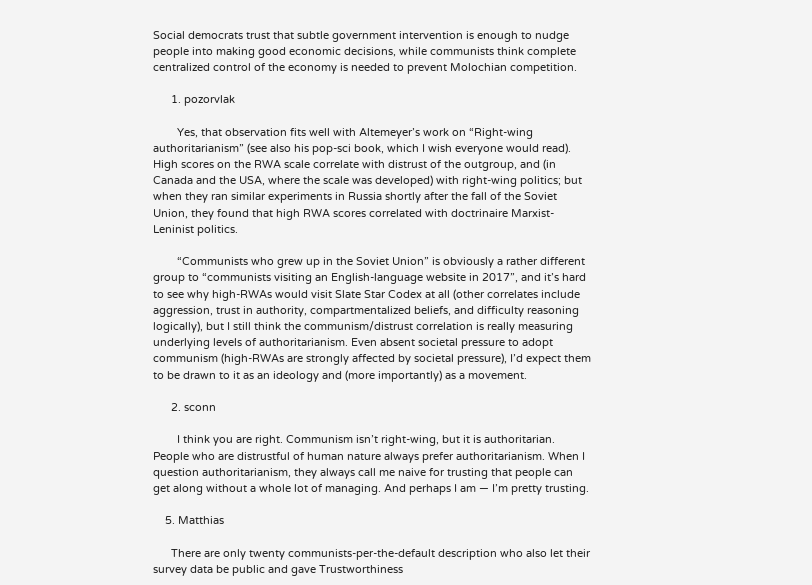Social democrats trust that subtle government intervention is enough to nudge people into making good economic decisions, while communists think complete centralized control of the economy is needed to prevent Molochian competition.

      1. pozorvlak

        Yes, that observation fits well with Altemeyer’s work on “Right-wing authoritarianism” (see also his pop-sci book, which I wish everyone would read). High scores on the RWA scale correlate with distrust of the outgroup, and (in Canada and the USA, where the scale was developed) with right-wing politics; but when they ran similar experiments in Russia shortly after the fall of the Soviet Union, they found that high RWA scores correlated with doctrinaire Marxist-Leninist politics.

        “Communists who grew up in the Soviet Union” is obviously a rather different group to “communists visiting an English-language website in 2017”, and it’s hard to see why high-RWAs would visit Slate Star Codex at all (other correlates include aggression, trust in authority, compartmentalized beliefs, and difficulty reasoning logically), but I still think the communism/distrust correlation is really measuring underlying levels of authoritarianism. Even absent societal pressure to adopt communism (high-RWAs are strongly affected by societal pressure), I’d expect them to be drawn to it as an ideology and (more importantly) as a movement.

      2. sconn

        I think you are right. Communism isn’t right-wing, but it is authoritarian. People who are distrustful of human nature always prefer authoritarianism. When I question authoritarianism, they always call me naive for trusting that people can get along without a whole lot of managing. And perhaps I am — I’m pretty trusting.

    5. Matthias

      There are only twenty communists-per-the-default description who also let their survey data be public and gave Trustworthiness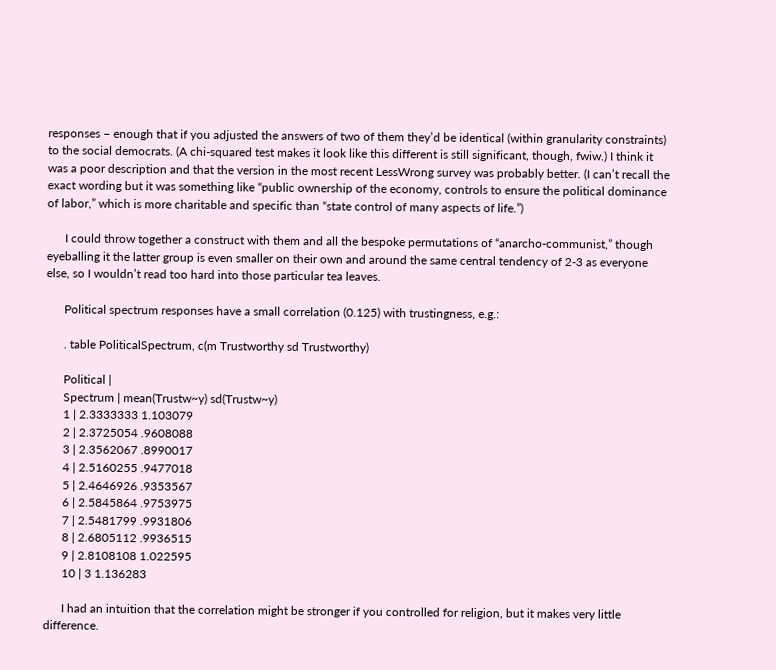responses – enough that if you adjusted the answers of two of them they’d be identical (within granularity constraints) to the social democrats. (A chi-squared test makes it look like this different is still significant, though, fwiw.) I think it was a poor description and that the version in the most recent LessWrong survey was probably better. (I can’t recall the exact wording but it was something like “public ownership of the economy, controls to ensure the political dominance of labor,” which is more charitable and specific than “state control of many aspects of life.”)

      I could throw together a construct with them and all the bespoke permutations of “anarcho-communist,” though eyeballing it the latter group is even smaller on their own and around the same central tendency of 2-3 as everyone else, so I wouldn’t read too hard into those particular tea leaves.

      Political spectrum responses have a small correlation (0.125) with trustingness, e.g.:

      . table PoliticalSpectrum, c(m Trustworthy sd Trustworthy)

      Political |
      Spectrum | mean(Trustw~y) sd(Trustw~y)
      1 | 2.3333333 1.103079
      2 | 2.3725054 .9608088
      3 | 2.3562067 .8990017
      4 | 2.5160255 .9477018
      5 | 2.4646926 .9353567
      6 | 2.5845864 .9753975
      7 | 2.5481799 .9931806
      8 | 2.6805112 .9936515
      9 | 2.8108108 1.022595
      10 | 3 1.136283

      I had an intuition that the correlation might be stronger if you controlled for religion, but it makes very little difference.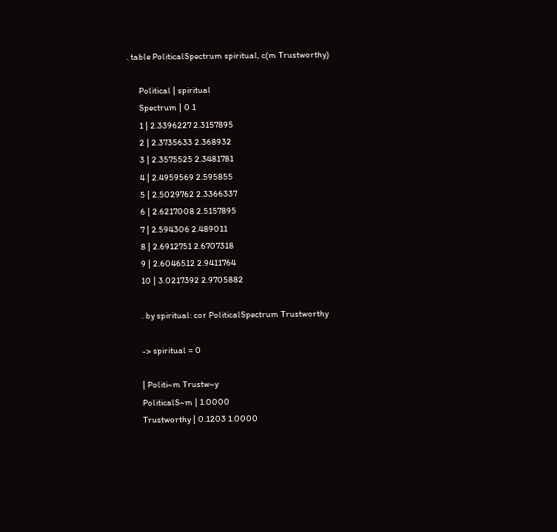. table PoliticalSpectrum spiritual, c(m Trustworthy)

      Political | spiritual
      Spectrum | 0 1
      1 | 2.3396227 2.3157895
      2 | 2.3735633 2.368932
      3 | 2.3575525 2.3481781
      4 | 2.4959569 2.595855
      5 | 2.5029762 2.3366337
      6 | 2.6217008 2.5157895
      7 | 2.594306 2.489011
      8 | 2.6912751 2.6707318
      9 | 2.6046512 2.9411764
      10 | 3.0217392 2.9705882

      . by spiritual: cor PoliticalSpectrum Trustworthy

      -> spiritual = 0

      | Politi~m Trustw~y
      PoliticalS~m | 1.0000
      Trustworthy | 0.1203 1.0000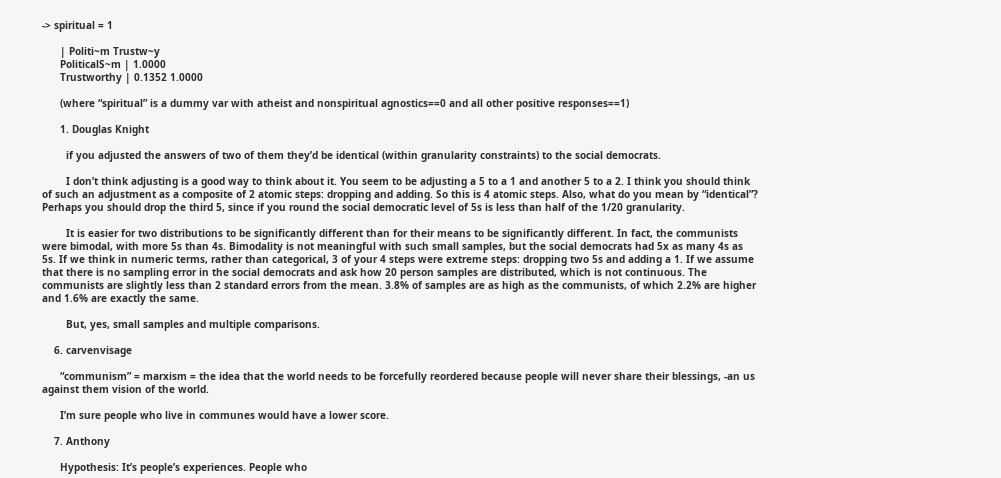-> spiritual = 1

      | Politi~m Trustw~y
      PoliticalS~m | 1.0000
      Trustworthy | 0.1352 1.0000

      (where “spiritual” is a dummy var with atheist and nonspiritual agnostics==0 and all other positive responses==1)

      1. Douglas Knight

        if you adjusted the answers of two of them they’d be identical (within granularity constraints) to the social democrats.

        I don’t think adjusting is a good way to think about it. You seem to be adjusting a 5 to a 1 and another 5 to a 2. I think you should think of such an adjustment as a composite of 2 atomic steps: dropping and adding. So this is 4 atomic steps. Also, what do you mean by “identical”? Perhaps you should drop the third 5, since if you round the social democratic level of 5s is less than half of the 1/20 granularity.

        It is easier for two distributions to be significantly different than for their means to be significantly different. In fact, the communists were bimodal, with more 5s than 4s. Bimodality is not meaningful with such small samples, but the social democrats had 5x as many 4s as 5s. If we think in numeric terms, rather than categorical, 3 of your 4 steps were extreme steps: dropping two 5s and adding a 1. If we assume that there is no sampling error in the social democrats and ask how 20 person samples are distributed, which is not continuous. The communists are slightly less than 2 standard errors from the mean. 3.8% of samples are as high as the communists, of which 2.2% are higher and 1.6% are exactly the same.

        But, yes, small samples and multiple comparisons.

    6. carvenvisage

      “communism” = marxism = the idea that the world needs to be forcefully reordered because people will never share their blessings, -an us against them vision of the world.

      I’m sure people who live in communes would have a lower score.

    7. Anthony

      Hypothesis: It’s people’s experiences. People who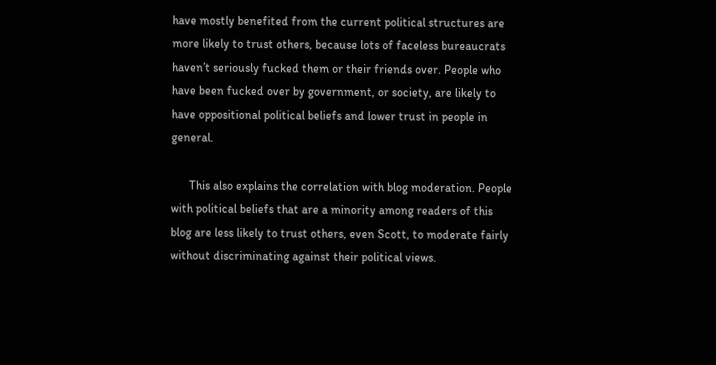have mostly benefited from the current political structures are more likely to trust others, because lots of faceless bureaucrats haven’t seriously fucked them or their friends over. People who have been fucked over by government, or society, are likely to have oppositional political beliefs and lower trust in people in general.

      This also explains the correlation with blog moderation. People with political beliefs that are a minority among readers of this blog are less likely to trust others, even Scott, to moderate fairly without discriminating against their political views.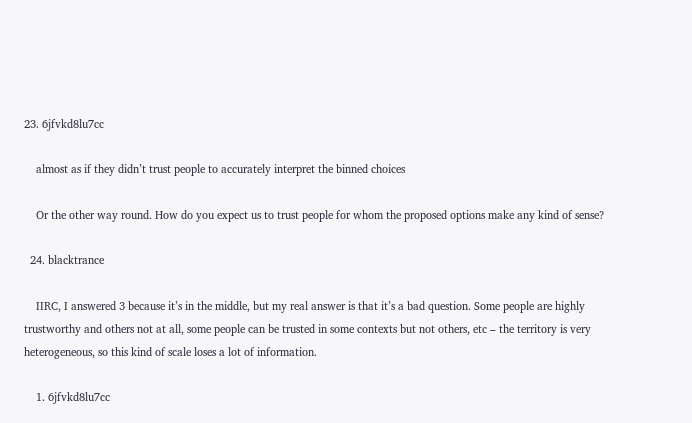23. 6jfvkd8lu7cc

    almost as if they didn’t trust people to accurately interpret the binned choices

    Or the other way round. How do you expect us to trust people for whom the proposed options make any kind of sense?

  24. blacktrance

    IIRC, I answered 3 because it’s in the middle, but my real answer is that it’s a bad question. Some people are highly trustworthy and others not at all, some people can be trusted in some contexts but not others, etc – the territory is very heterogeneous, so this kind of scale loses a lot of information.

    1. 6jfvkd8lu7cc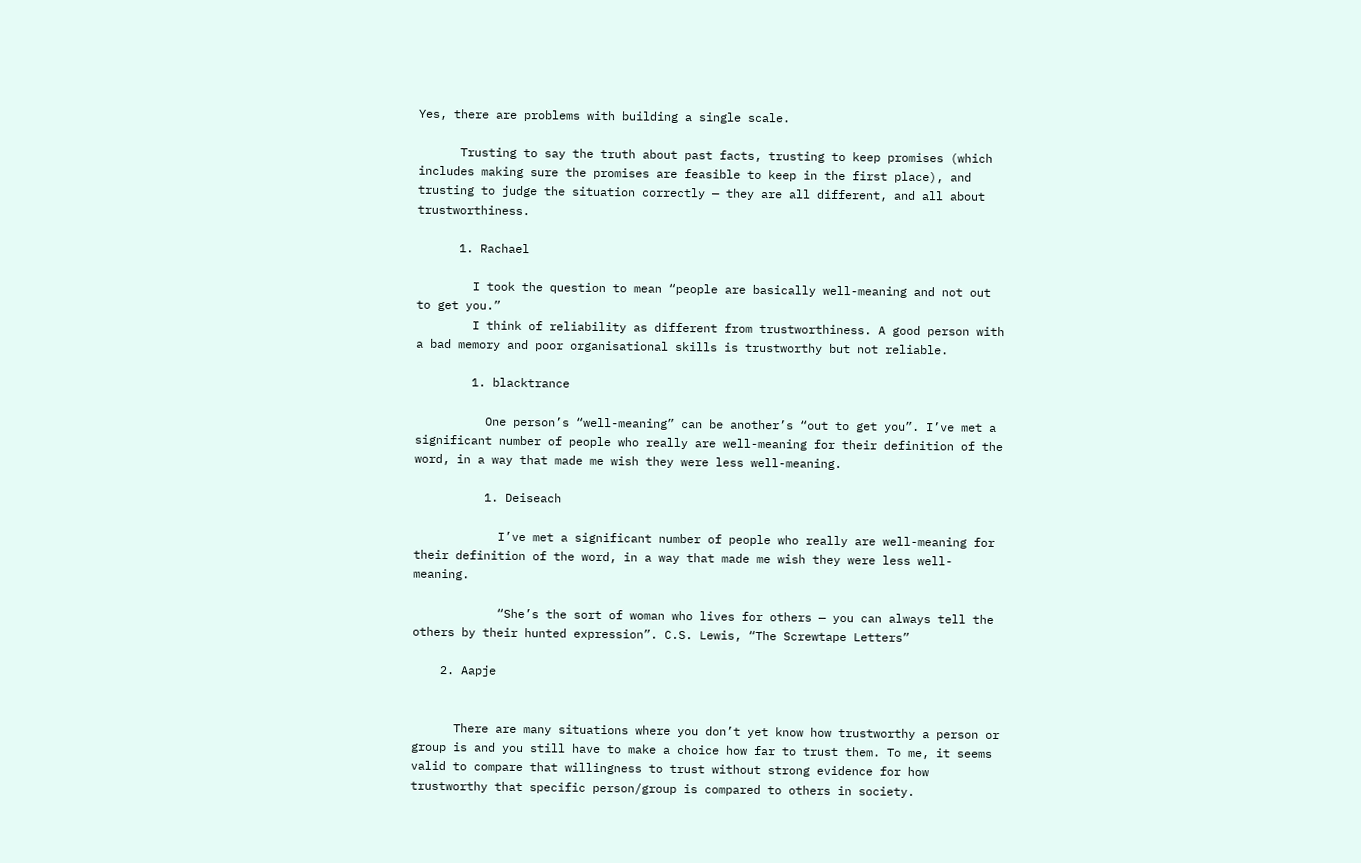Yes, there are problems with building a single scale.

      Trusting to say the truth about past facts, trusting to keep promises (which includes making sure the promises are feasible to keep in the first place), and trusting to judge the situation correctly — they are all different, and all about trustworthiness.

      1. Rachael

        I took the question to mean “people are basically well-meaning and not out to get you.”
        I think of reliability as different from trustworthiness. A good person with a bad memory and poor organisational skills is trustworthy but not reliable.

        1. blacktrance

          One person’s “well-meaning” can be another’s “out to get you”. I’ve met a significant number of people who really are well-meaning for their definition of the word, in a way that made me wish they were less well-meaning.

          1. Deiseach

            I’ve met a significant number of people who really are well-meaning for their definition of the word, in a way that made me wish they were less well-meaning.

            “She’s the sort of woman who lives for others — you can always tell the others by their hunted expression”. C.S. Lewis, “The Screwtape Letters”

    2. Aapje


      There are many situations where you don’t yet know how trustworthy a person or group is and you still have to make a choice how far to trust them. To me, it seems valid to compare that willingness to trust without strong evidence for how trustworthy that specific person/group is compared to others in society.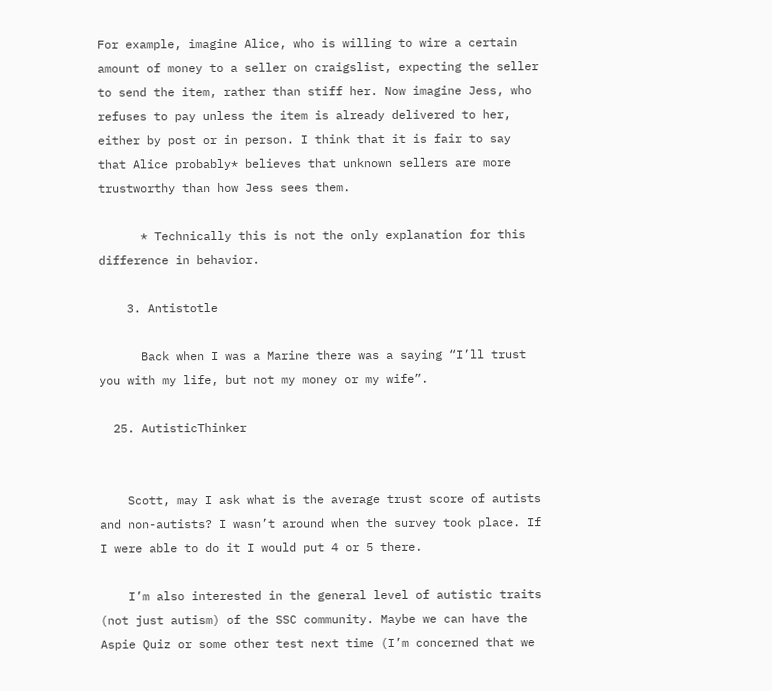For example, imagine Alice, who is willing to wire a certain amount of money to a seller on craigslist, expecting the seller to send the item, rather than stiff her. Now imagine Jess, who refuses to pay unless the item is already delivered to her, either by post or in person. I think that it is fair to say that Alice probably* believes that unknown sellers are more trustworthy than how Jess sees them.

      * Technically this is not the only explanation for this difference in behavior.

    3. Antistotle

      Back when I was a Marine there was a saying “I’ll trust you with my life, but not my money or my wife”.

  25. AutisticThinker


    Scott, may I ask what is the average trust score of autists and non-autists? I wasn’t around when the survey took place. If I were able to do it I would put 4 or 5 there.

    I’m also interested in the general level of autistic traits (not just autism) of the SSC community. Maybe we can have the Aspie Quiz or some other test next time (I’m concerned that we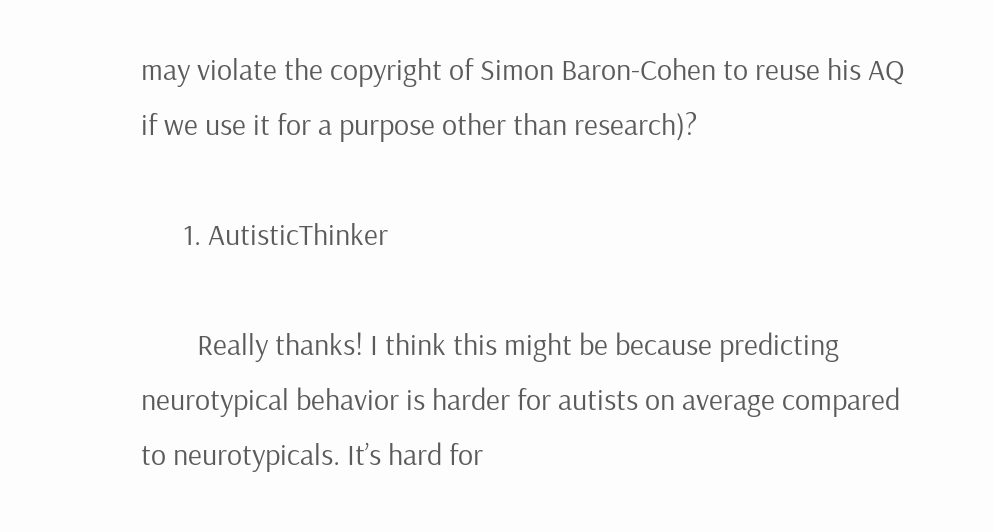may violate the copyright of Simon Baron-Cohen to reuse his AQ if we use it for a purpose other than research)?

      1. AutisticThinker

        Really thanks! I think this might be because predicting neurotypical behavior is harder for autists on average compared to neurotypicals. It’s hard for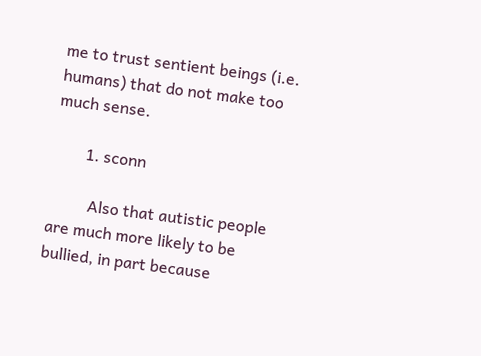me to trust sentient beings (i.e. humans) that do not make too much sense.

        1. sconn

          Also that autistic people are much more likely to be bullied, in part because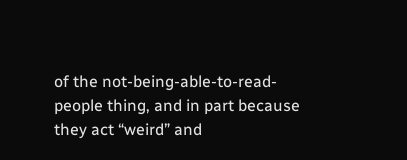of the not-being-able-to-read-people thing, and in part because they act “weird” and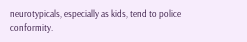neurotypicals, especially as kids, tend to police conformity.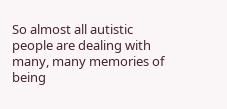So almost all autistic people are dealing with many, many memories of being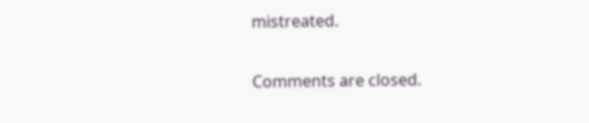mistreated.

Comments are closed.